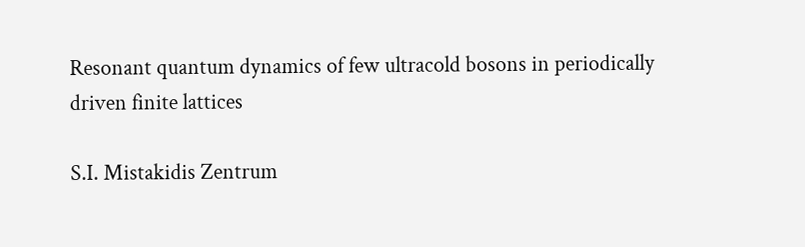Resonant quantum dynamics of few ultracold bosons in periodically
driven finite lattices

S.I. Mistakidis Zentrum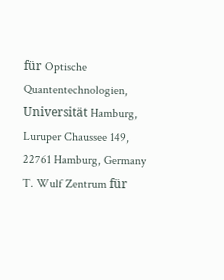für Optische Quantentechnologien, Universität Hamburg, Luruper Chaussee 149, 22761 Hamburg, Germany    T. Wulf Zentrum für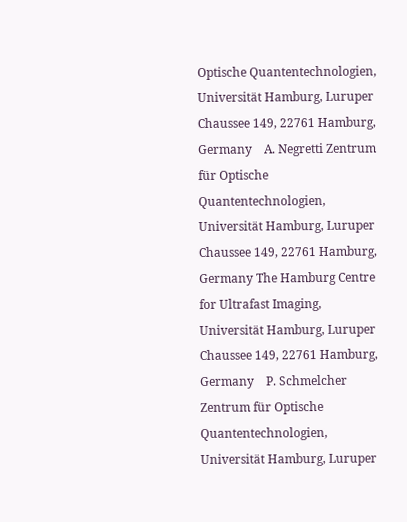Optische Quantentechnologien, Universität Hamburg, Luruper Chaussee 149, 22761 Hamburg, Germany    A. Negretti Zentrum für Optische Quantentechnologien, Universität Hamburg, Luruper Chaussee 149, 22761 Hamburg, Germany The Hamburg Centre for Ultrafast Imaging, Universität Hamburg, Luruper Chaussee 149, 22761 Hamburg, Germany    P. Schmelcher Zentrum für Optische Quantentechnologien, Universität Hamburg, Luruper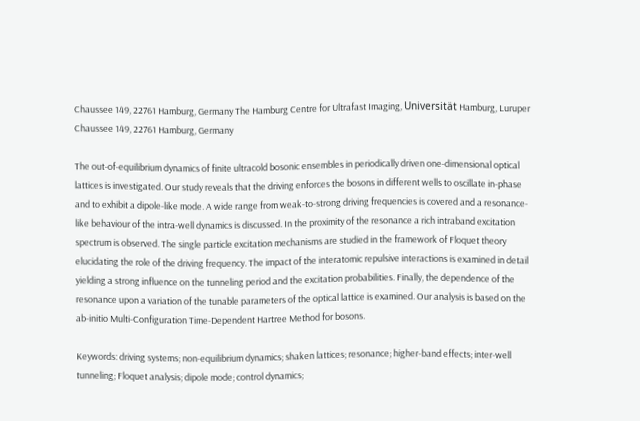Chaussee 149, 22761 Hamburg, Germany The Hamburg Centre for Ultrafast Imaging, Universität Hamburg, Luruper Chaussee 149, 22761 Hamburg, Germany

The out-of-equilibrium dynamics of finite ultracold bosonic ensembles in periodically driven one-dimensional optical lattices is investigated. Our study reveals that the driving enforces the bosons in different wells to oscillate in-phase and to exhibit a dipole-like mode. A wide range from weak-to-strong driving frequencies is covered and a resonance-like behaviour of the intra-well dynamics is discussed. In the proximity of the resonance a rich intraband excitation spectrum is observed. The single particle excitation mechanisms are studied in the framework of Floquet theory elucidating the role of the driving frequency. The impact of the interatomic repulsive interactions is examined in detail yielding a strong influence on the tunneling period and the excitation probabilities. Finally, the dependence of the resonance upon a variation of the tunable parameters of the optical lattice is examined. Our analysis is based on the ab-initio Multi-Configuration Time-Dependent Hartree Method for bosons.

Keywords: driving systems; non-equilibrium dynamics; shaken lattices; resonance; higher-band effects; inter-well tunneling; Floquet analysis; dipole mode; control dynamics;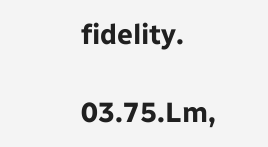fidelity.

03.75.Lm,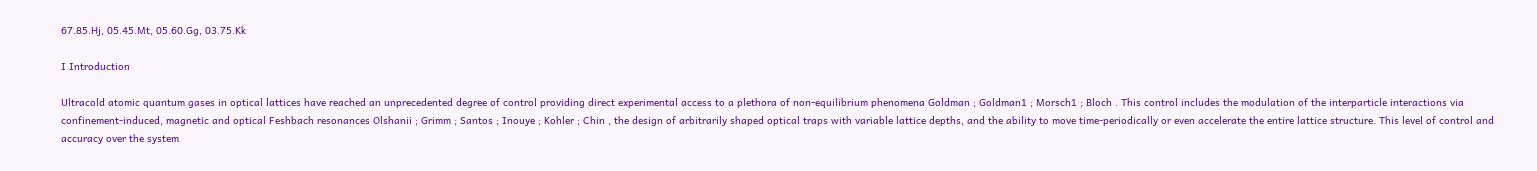67.85.Hj, 05.45.Mt, 05.60.Gg, 03.75.Kk

I Introduction

Ultracold atomic quantum gases in optical lattices have reached an unprecedented degree of control providing direct experimental access to a plethora of non-equilibrium phenomena Goldman ; Goldman1 ; Morsch1 ; Bloch . This control includes the modulation of the interparticle interactions via confinement-induced, magnetic and optical Feshbach resonances Olshanii ; Grimm ; Santos ; Inouye ; Kohler ; Chin , the design of arbitrarily shaped optical traps with variable lattice depths, and the ability to move time-periodically or even accelerate the entire lattice structure. This level of control and accuracy over the system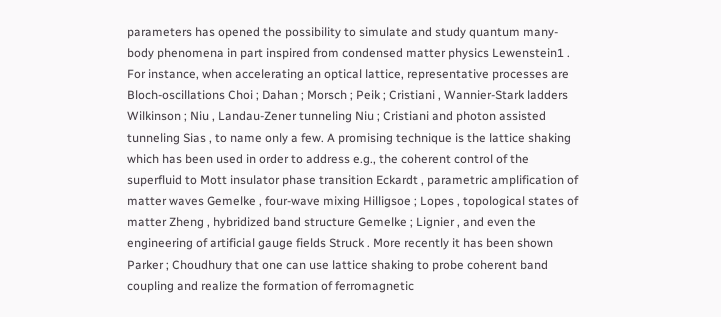parameters has opened the possibility to simulate and study quantum many-body phenomena in part inspired from condensed matter physics Lewenstein1 . For instance, when accelerating an optical lattice, representative processes are Bloch-oscillations Choi ; Dahan ; Morsch ; Peik ; Cristiani , Wannier-Stark ladders Wilkinson ; Niu , Landau-Zener tunneling Niu ; Cristiani and photon assisted tunneling Sias , to name only a few. A promising technique is the lattice shaking which has been used in order to address e.g., the coherent control of the superfluid to Mott insulator phase transition Eckardt , parametric amplification of matter waves Gemelke , four-wave mixing Hilligsoe ; Lopes , topological states of matter Zheng , hybridized band structure Gemelke ; Lignier , and even the engineering of artificial gauge fields Struck . More recently it has been shown Parker ; Choudhury that one can use lattice shaking to probe coherent band coupling and realize the formation of ferromagnetic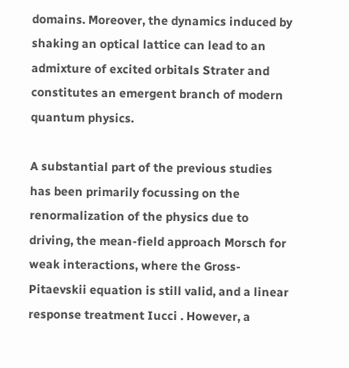domains. Moreover, the dynamics induced by shaking an optical lattice can lead to an admixture of excited orbitals Strater and constitutes an emergent branch of modern quantum physics.

A substantial part of the previous studies has been primarily focussing on the renormalization of the physics due to driving, the mean-field approach Morsch for weak interactions, where the Gross-Pitaevskii equation is still valid, and a linear response treatment Iucci . However, a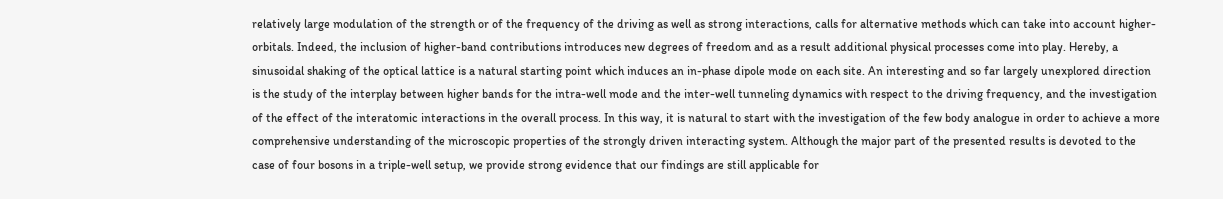relatively large modulation of the strength or of the frequency of the driving as well as strong interactions, calls for alternative methods which can take into account higher-orbitals. Indeed, the inclusion of higher-band contributions introduces new degrees of freedom and as a result additional physical processes come into play. Hereby, a sinusoidal shaking of the optical lattice is a natural starting point which induces an in-phase dipole mode on each site. An interesting and so far largely unexplored direction is the study of the interplay between higher bands for the intra-well mode and the inter-well tunneling dynamics with respect to the driving frequency, and the investigation of the effect of the interatomic interactions in the overall process. In this way, it is natural to start with the investigation of the few body analogue in order to achieve a more comprehensive understanding of the microscopic properties of the strongly driven interacting system. Although the major part of the presented results is devoted to the case of four bosons in a triple-well setup, we provide strong evidence that our findings are still applicable for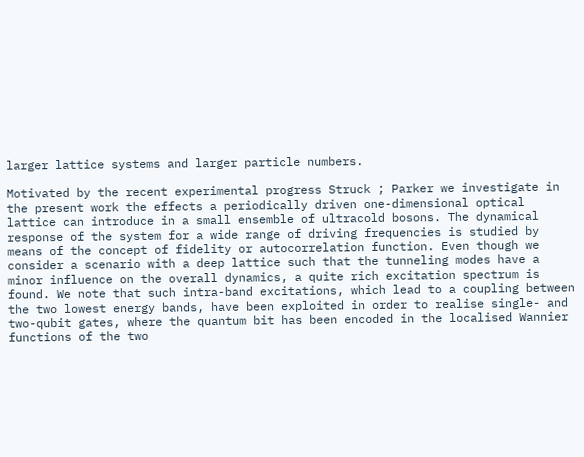larger lattice systems and larger particle numbers.

Motivated by the recent experimental progress Struck ; Parker we investigate in the present work the effects a periodically driven one-dimensional optical lattice can introduce in a small ensemble of ultracold bosons. The dynamical response of the system for a wide range of driving frequencies is studied by means of the concept of fidelity or autocorrelation function. Even though we consider a scenario with a deep lattice such that the tunneling modes have a minor influence on the overall dynamics, a quite rich excitation spectrum is found. We note that such intra-band excitations, which lead to a coupling between the two lowest energy bands, have been exploited in order to realise single- and two-qubit gates, where the quantum bit has been encoded in the localised Wannier functions of the two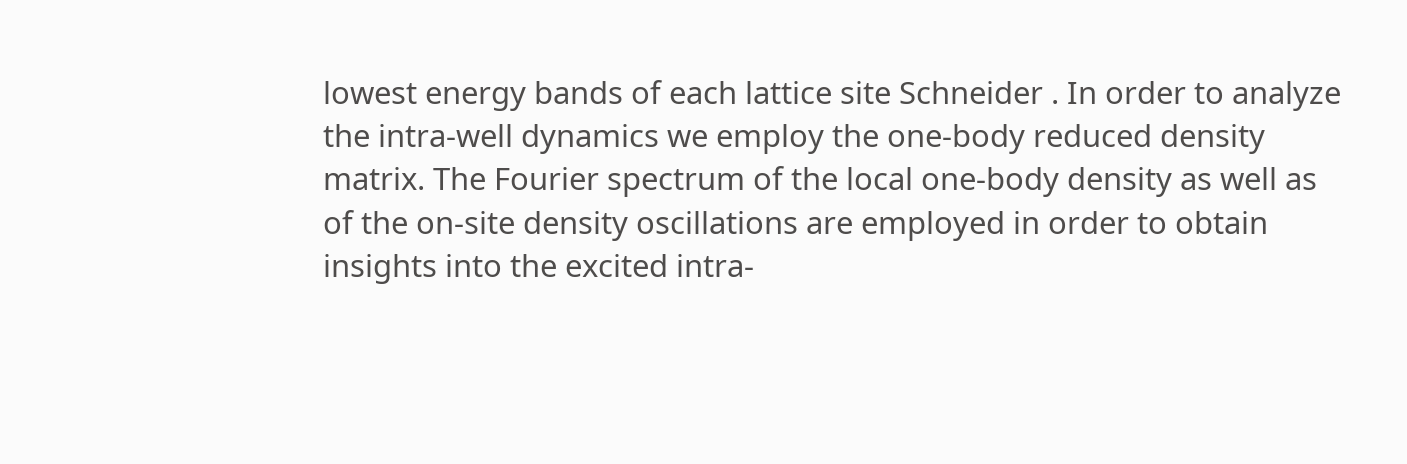lowest energy bands of each lattice site Schneider . In order to analyze the intra-well dynamics we employ the one-body reduced density matrix. The Fourier spectrum of the local one-body density as well as of the on-site density oscillations are employed in order to obtain insights into the excited intra-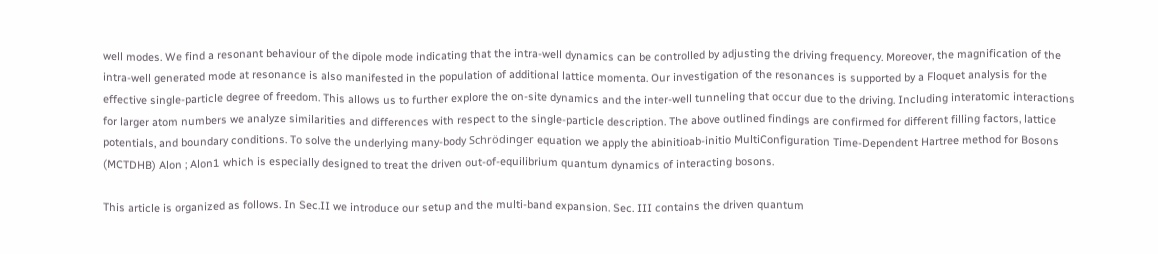well modes. We find a resonant behaviour of the dipole mode indicating that the intra-well dynamics can be controlled by adjusting the driving frequency. Moreover, the magnification of the intra-well generated mode at resonance is also manifested in the population of additional lattice momenta. Our investigation of the resonances is supported by a Floquet analysis for the effective single-particle degree of freedom. This allows us to further explore the on-site dynamics and the inter-well tunneling that occur due to the driving. Including interatomic interactions for larger atom numbers we analyze similarities and differences with respect to the single-particle description. The above outlined findings are confirmed for different filling factors, lattice potentials, and boundary conditions. To solve the underlying many-body Schrödinger equation we apply the abinitioab-initio MultiConfiguration Time-Dependent Hartree method for Bosons (MCTDHB) Alon ; Alon1 which is especially designed to treat the driven out-of-equilibrium quantum dynamics of interacting bosons.

This article is organized as follows. In Sec.II we introduce our setup and the multi-band expansion. Sec. III contains the driven quantum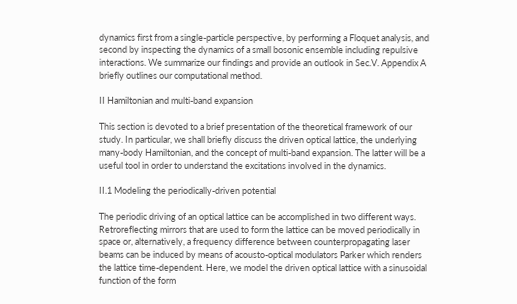dynamics first from a single-particle perspective, by performing a Floquet analysis, and second by inspecting the dynamics of a small bosonic ensemble including repulsive interactions. We summarize our findings and provide an outlook in Sec.V. Appendix A briefly outlines our computational method.

II Hamiltonian and multi-band expansion

This section is devoted to a brief presentation of the theoretical framework of our study. In particular, we shall briefly discuss the driven optical lattice, the underlying many-body Hamiltonian, and the concept of multi-band expansion. The latter will be a useful tool in order to understand the excitations involved in the dynamics.

II.1 Modeling the periodically-driven potential

The periodic driving of an optical lattice can be accomplished in two different ways. Retroreflecting mirrors that are used to form the lattice can be moved periodically in space or, alternatively, a frequency difference between counterpropagating laser beams can be induced by means of acousto-optical modulators Parker which renders the lattice time-dependent. Here, we model the driven optical lattice with a sinusoidal function of the form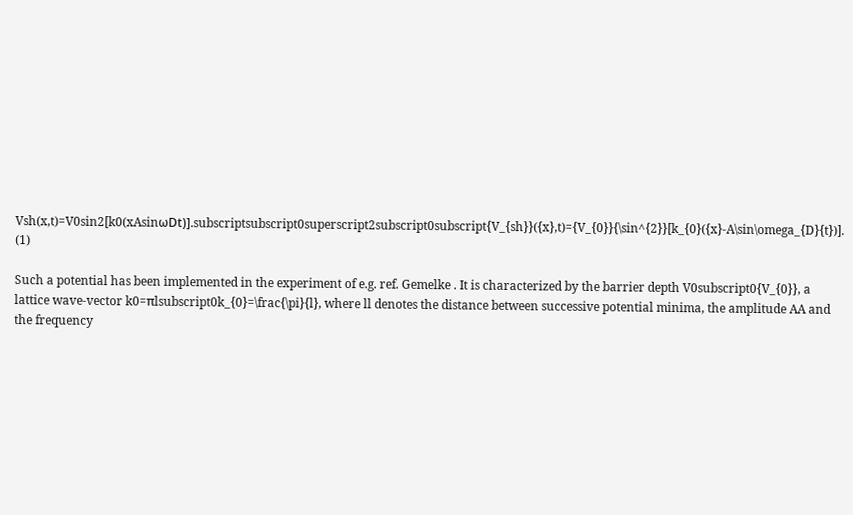Vsh(x,t)=V0sin2[k0(xAsinωDt)].subscriptsubscript0superscript2subscript0subscript{V_{sh}}({x},t)={V_{0}}{\sin^{2}}[k_{0}({x}-A\sin\omega_{D}{t})]. (1)

Such a potential has been implemented in the experiment of e.g. ref. Gemelke . It is characterized by the barrier depth V0subscript0{V_{0}}, a lattice wave-vector k0=πlsubscript0k_{0}=\frac{\pi}{l}, where ll denotes the distance between successive potential minima, the amplitude AA and the frequency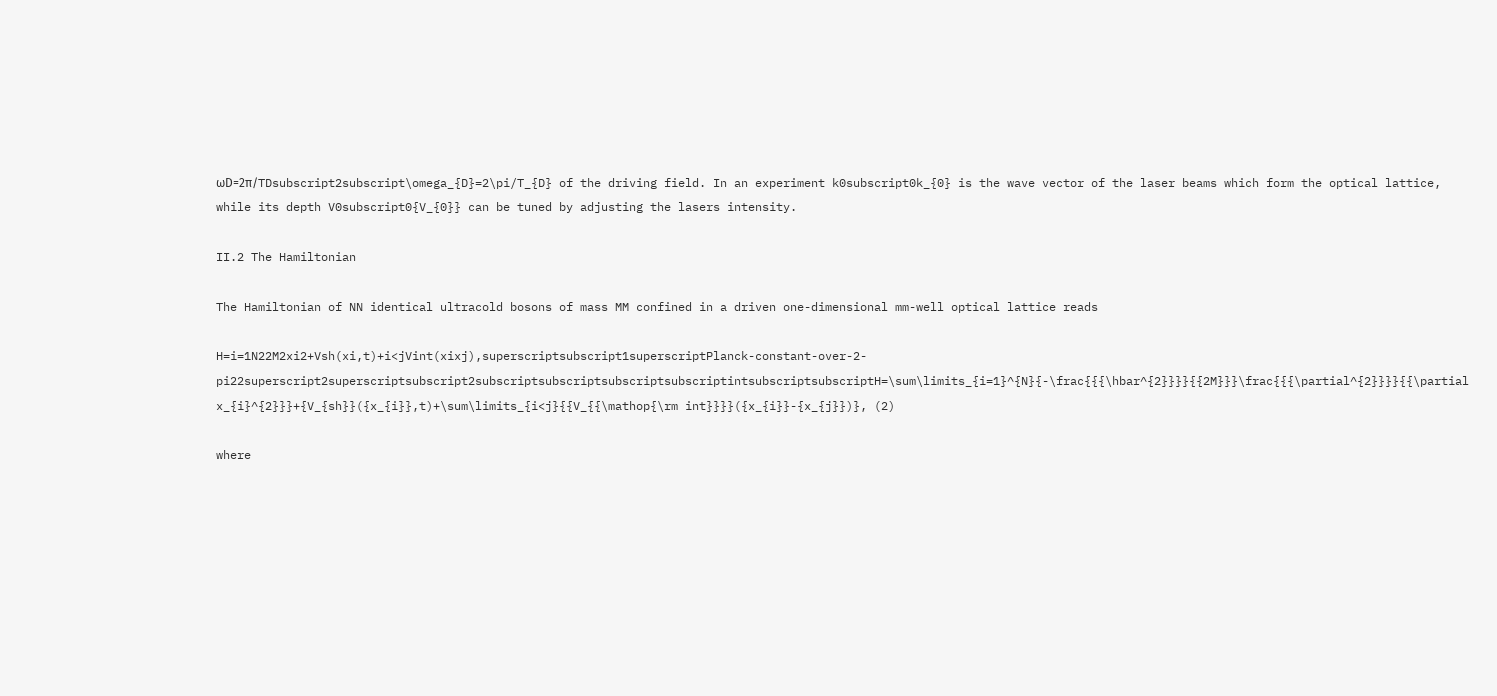ωD=2π/TDsubscript2subscript\omega_{D}=2\pi/T_{D} of the driving field. In an experiment k0subscript0k_{0} is the wave vector of the laser beams which form the optical lattice, while its depth V0subscript0{V_{0}} can be tuned by adjusting the lasers intensity.

II.2 The Hamiltonian

The Hamiltonian of NN identical ultracold bosons of mass MM confined in a driven one-dimensional mm-well optical lattice reads

H=i=1N22M2xi2+Vsh(xi,t)+i<jVint(xixj),superscriptsubscript1superscriptPlanck-constant-over-2-pi22superscript2superscriptsubscript2subscriptsubscriptsubscriptsubscriptintsubscriptsubscriptH=\sum\limits_{i=1}^{N}{-\frac{{{\hbar^{2}}}}{{2M}}}\frac{{{\partial^{2}}}}{{\partial x_{i}^{2}}}+{V_{sh}}({x_{i}},t)+\sum\limits_{i<j}{{V_{{\mathop{\rm int}}}}({x_{i}}-{x_{j}})}, (2)

where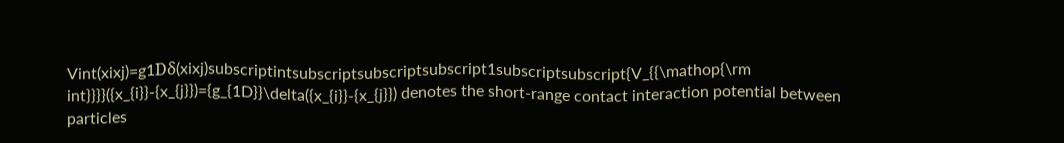Vint(xixj)=g1Dδ(xixj)subscriptintsubscriptsubscriptsubscript1subscriptsubscript{V_{{\mathop{\rm int}}}}({x_{i}}-{x_{j}})={g_{1D}}\delta({x_{i}}-{x_{j}}) denotes the short-range contact interaction potential between particles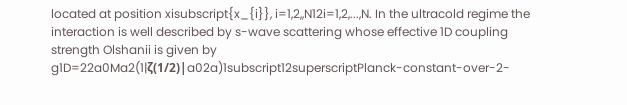located at position xisubscript{x_{i}}, i=1,2,,N12i=1,2,...,N. In the ultracold regime the interaction is well described by s-wave scattering whose effective 1D coupling strength Olshanii is given by g1D=22a0Ma2(1|ζ(1/2)|a02a)1subscript12superscriptPlanck-constant-over-2-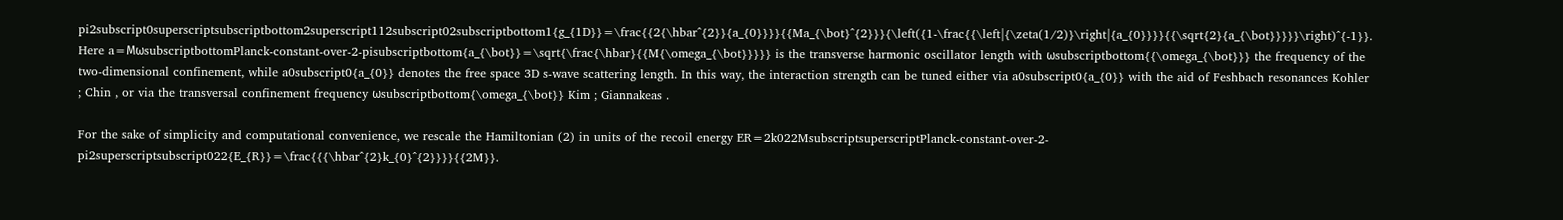pi2subscript0superscriptsubscriptbottom2superscript112subscript02subscriptbottom1{g_{1D}}=\frac{{2{\hbar^{2}}{a_{0}}}}{{Ma_{\bot}^{2}}}{\left({1-\frac{{\left|{\zeta(1/2)}\right|{a_{0}}}}{{\sqrt{2}{a_{\bot}}}}}\right)^{-1}}. Here a=MωsubscriptbottomPlanck-constant-over-2-pisubscriptbottom{a_{\bot}}=\sqrt{\frac{\hbar}{{M{\omega_{\bot}}}}} is the transverse harmonic oscillator length with ωsubscriptbottom{{\omega_{\bot}}} the frequency of the two-dimensional confinement, while a0subscript0{a_{0}} denotes the free space 3D s-wave scattering length. In this way, the interaction strength can be tuned either via a0subscript0{a_{0}} with the aid of Feshbach resonances Kohler ; Chin , or via the transversal confinement frequency ωsubscriptbottom{\omega_{\bot}} Kim ; Giannakeas .

For the sake of simplicity and computational convenience, we rescale the Hamiltonian (2) in units of the recoil energy ER=2k022MsubscriptsuperscriptPlanck-constant-over-2-pi2superscriptsubscript022{E_{R}}=\frac{{{\hbar^{2}k_{0}^{2}}}}{{2M}}.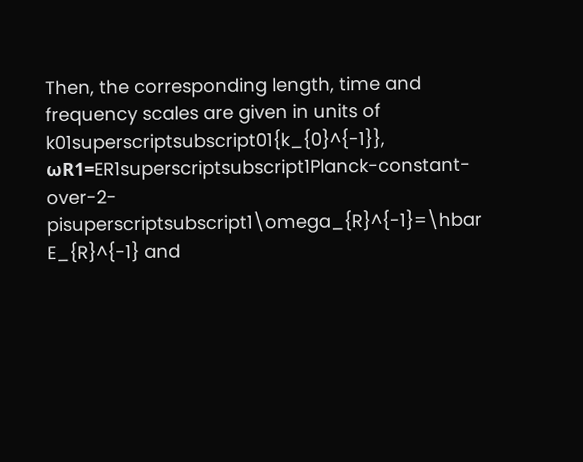Then, the corresponding length, time and frequency scales are given in units of k01superscriptsubscript01{k_{0}^{-1}}, ωR1=ER1superscriptsubscript1Planck-constant-over-2-pisuperscriptsubscript1\omega_{R}^{-1}=\hbar E_{R}^{-1} and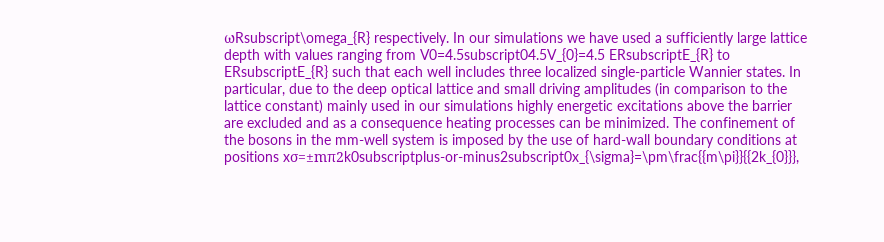ωRsubscript\omega_{R} respectively. In our simulations we have used a sufficiently large lattice depth with values ranging from V0=4.5subscript04.5V_{0}=4.5 ERsubscriptE_{R} to ERsubscriptE_{R} such that each well includes three localized single-particle Wannier states. In particular, due to the deep optical lattice and small driving amplitudes (in comparison to the lattice constant) mainly used in our simulations highly energetic excitations above the barrier are excluded and as a consequence heating processes can be minimized. The confinement of the bosons in the mm-well system is imposed by the use of hard-wall boundary conditions at positions xσ=±mπ2k0subscriptplus-or-minus2subscript0x_{\sigma}=\pm\frac{{m\pi}}{{2k_{0}}},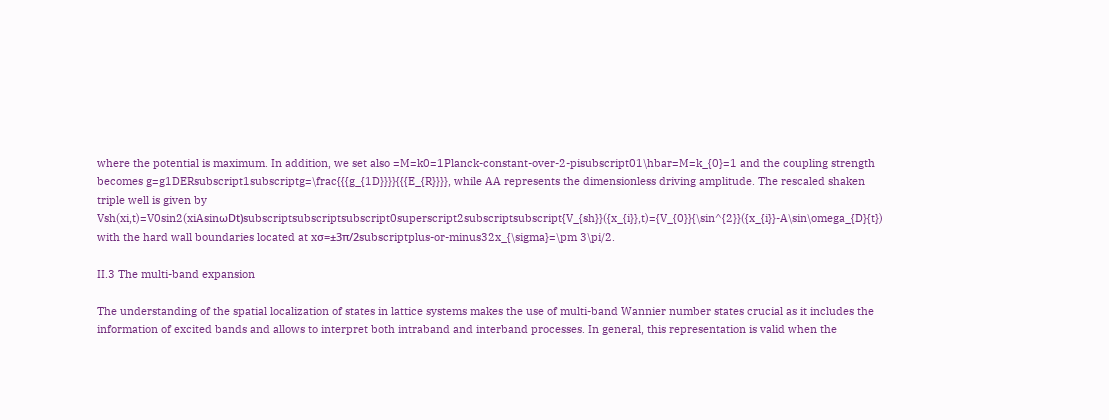where the potential is maximum. In addition, we set also =M=k0=1Planck-constant-over-2-pisubscript01\hbar=M=k_{0}=1 and the coupling strength becomes g=g1DERsubscript1subscriptg=\frac{{{g_{1D}}}}{{{E_{R}}}}, while AA represents the dimensionless driving amplitude. The rescaled shaken triple well is given by Vsh(xi,t)=V0sin2(xiAsinωDt)subscriptsubscriptsubscript0superscript2subscriptsubscript{V_{sh}}({x_{i}},t)={V_{0}}{\sin^{2}}({x_{i}}-A\sin\omega_{D}{t}) with the hard wall boundaries located at xσ=±3π/2subscriptplus-or-minus32x_{\sigma}=\pm 3\pi/2.

II.3 The multi-band expansion

The understanding of the spatial localization of states in lattice systems makes the use of multi-band Wannier number states crucial as it includes the information of excited bands and allows to interpret both intraband and interband processes. In general, this representation is valid when the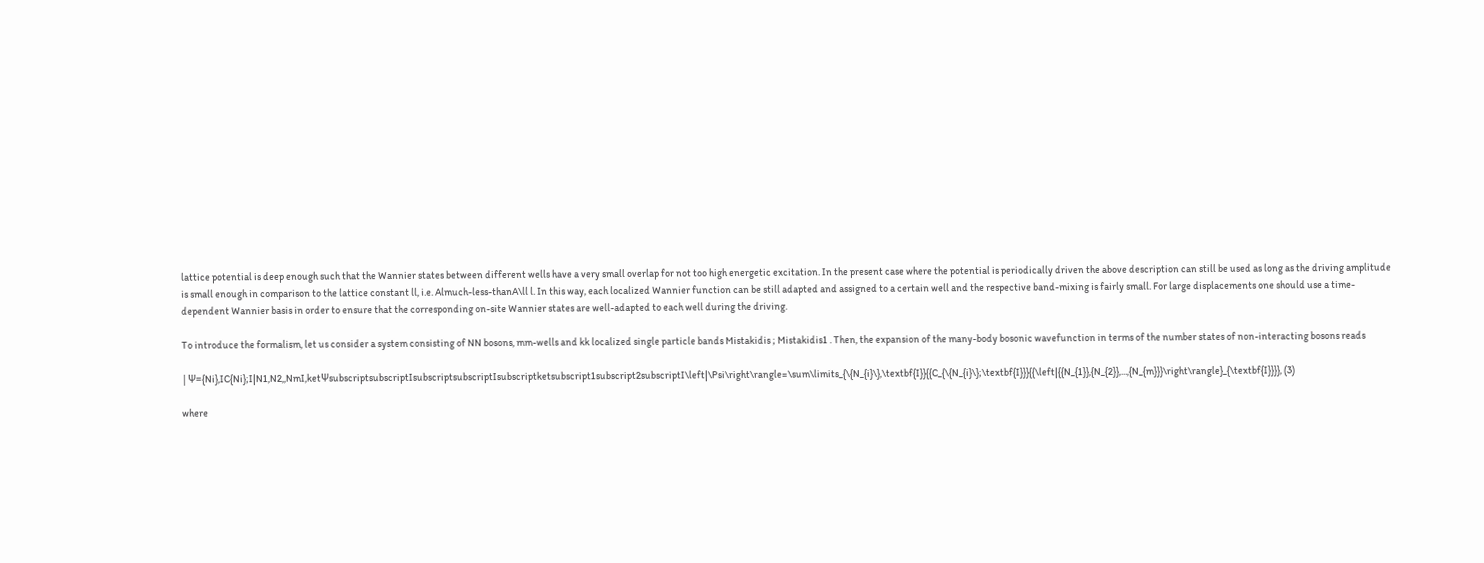lattice potential is deep enough such that the Wannier states between different wells have a very small overlap for not too high energetic excitation. In the present case where the potential is periodically driven the above description can still be used as long as the driving amplitude is small enough in comparison to the lattice constant ll, i.e. Almuch-less-thanA\ll l. In this way, each localized Wannier function can be still adapted and assigned to a certain well and the respective band-mixing is fairly small. For large displacements one should use a time-dependent Wannier basis in order to ensure that the corresponding on-site Wannier states are well-adapted to each well during the driving.

To introduce the formalism, let us consider a system consisting of NN bosons, mm-wells and kk localized single particle bands Mistakidis ; Mistakidis1 . Then, the expansion of the many-body bosonic wavefunction in terms of the number states of non-interacting bosons reads

|Ψ={Ni},IC{Ni};I|N1,N2,,NmI,ketΨsubscriptsubscriptIsubscriptsubscriptIsubscriptketsubscript1subscript2subscriptI\left|\Psi\right\rangle=\sum\limits_{\{N_{i}\},\textbf{I}}{{C_{\{N_{i}\};\textbf{I}}}{{\left|{{N_{1}},{N_{2}},...,{N_{m}}}\right\rangle}_{\textbf{I}}}}, (3)

where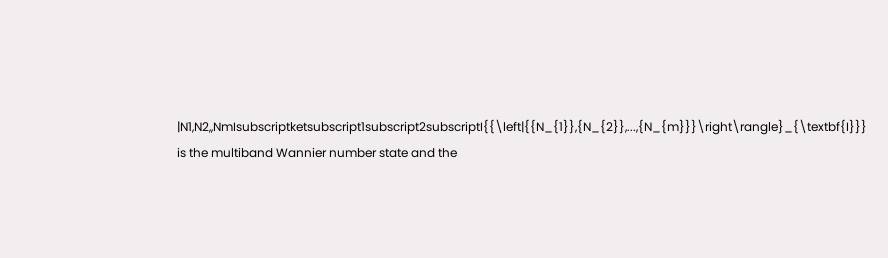|N1,N2,,NmIsubscriptketsubscript1subscript2subscriptI{{\left|{{N_{1}},{N_{2}},...,{N_{m}}}\right\rangle}_{\textbf{I}}} is the multiband Wannier number state and the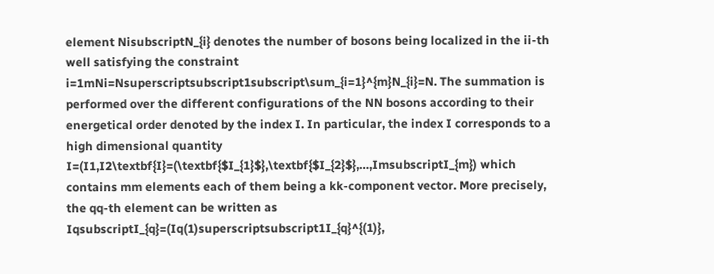element NisubscriptN_{i} denotes the number of bosons being localized in the ii-th well satisfying the constraint i=1mNi=Nsuperscriptsubscript1subscript\sum_{i=1}^{m}N_{i}=N. The summation is performed over the different configurations of the NN bosons according to their energetical order denoted by the index I. In particular, the index I corresponds to a high dimensional quantity I=(I1,I2\textbf{I}=(\textbf{$I_{1}$},\textbf{$I_{2}$},…,ImsubscriptI_{m}) which contains mm elements each of them being a kk-component vector. More precisely, the qq-th element can be written as IqsubscriptI_{q}=(Iq(1)superscriptsubscript1I_{q}^{(1)},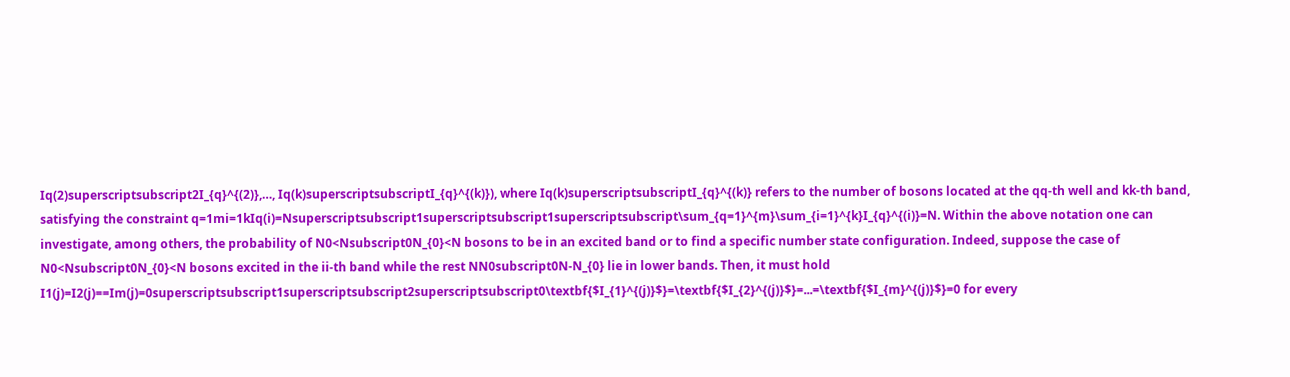Iq(2)superscriptsubscript2I_{q}^{(2)},…, Iq(k)superscriptsubscriptI_{q}^{(k)}), where Iq(k)superscriptsubscriptI_{q}^{(k)} refers to the number of bosons located at the qq-th well and kk-th band, satisfying the constraint q=1mi=1kIq(i)=Nsuperscriptsubscript1superscriptsubscript1superscriptsubscript\sum_{q=1}^{m}\sum_{i=1}^{k}I_{q}^{(i)}=N. Within the above notation one can investigate, among others, the probability of N0<Nsubscript0N_{0}<N bosons to be in an excited band or to find a specific number state configuration. Indeed, suppose the case of N0<Nsubscript0N_{0}<N bosons excited in the ii-th band while the rest NN0subscript0N-N_{0} lie in lower bands. Then, it must hold I1(j)=I2(j)==Im(j)=0superscriptsubscript1superscriptsubscript2superscriptsubscript0\textbf{$I_{1}^{(j)}$}=\textbf{$I_{2}^{(j)}$}=...=\textbf{$I_{m}^{(j)}$}=0 for every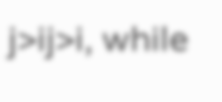j>ij>i, while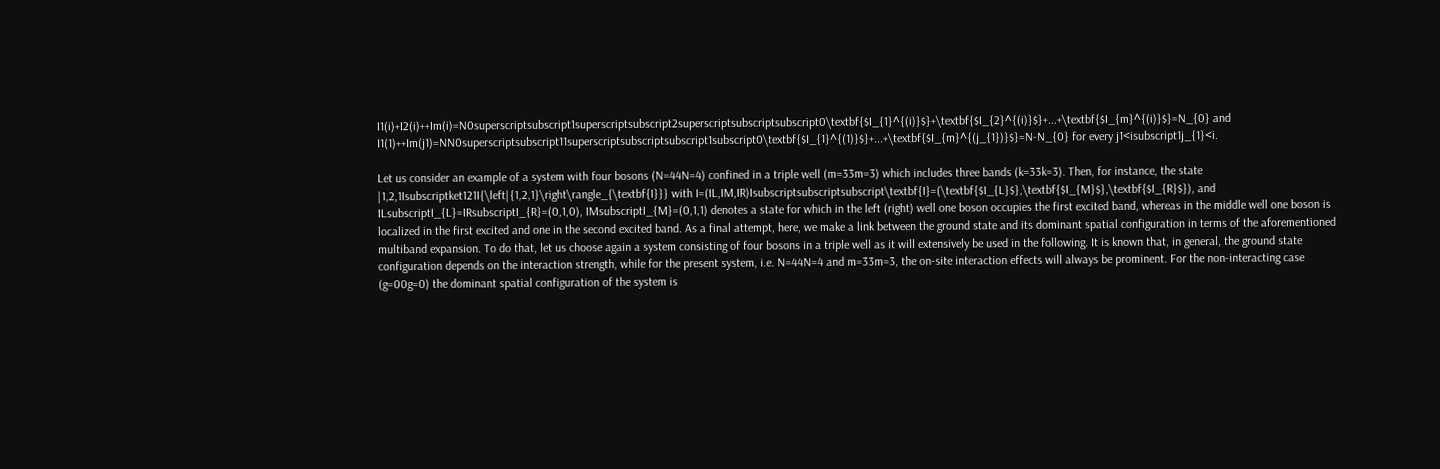I1(i)+I2(i)++Im(i)=N0superscriptsubscript1superscriptsubscript2superscriptsubscriptsubscript0\textbf{$I_{1}^{(i)}$}+\textbf{$I_{2}^{(i)}$}+...+\textbf{$I_{m}^{(i)}$}=N_{0} and I1(1)++Im(j1)=NN0superscriptsubscript11superscriptsubscriptsubscript1subscript0\textbf{$I_{1}^{(1)}$}+...+\textbf{$I_{m}^{(j_{1})}$}=N-N_{0} for every j1<isubscript1j_{1}<i.

Let us consider an example of a system with four bosons (N=44N=4) confined in a triple well (m=33m=3) which includes three bands (k=33k=3). Then, for instance, the state |1,2,1Isubscriptket121I{\left|{1,2,1}\right\rangle_{\textbf{I}}} with I=(IL,IM,IR)Isubscriptsubscriptsubscript\textbf{I}=(\textbf{$I_{L}$},\textbf{$I_{M}$},\textbf{$I_{R}$}), and ILsubscriptI_{L}=IRsubscriptI_{R}=(0,1,0), IMsubscriptI_{M}=(0,1,1) denotes a state for which in the left (right) well one boson occupies the first excited band, whereas in the middle well one boson is localized in the first excited and one in the second excited band. As a final attempt, here, we make a link between the ground state and its dominant spatial configuration in terms of the aforementioned multiband expansion. To do that, let us choose again a system consisting of four bosons in a triple well as it will extensively be used in the following. It is known that, in general, the ground state configuration depends on the interaction strength, while for the present system, i.e. N=44N=4 and m=33m=3, the on-site interaction effects will always be prominent. For the non-interacting case (g=00g=0) the dominant spatial configuration of the system is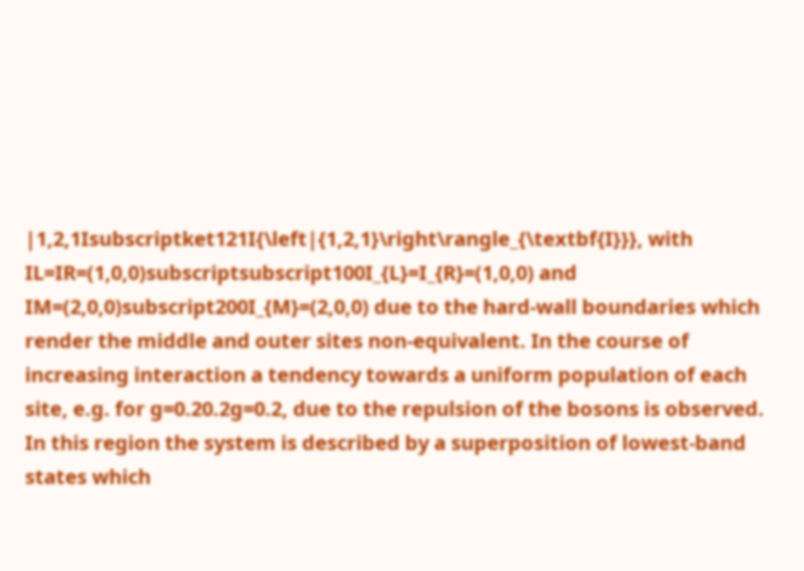|1,2,1Isubscriptket121I{\left|{1,2,1}\right\rangle_{\textbf{I}}}, with IL=IR=(1,0,0)subscriptsubscript100I_{L}=I_{R}=(1,0,0) and IM=(2,0,0)subscript200I_{M}=(2,0,0) due to the hard-wall boundaries which render the middle and outer sites non-equivalent. In the course of increasing interaction a tendency towards a uniform population of each site, e.g. for g=0.20.2g=0.2, due to the repulsion of the bosons is observed. In this region the system is described by a superposition of lowest-band states which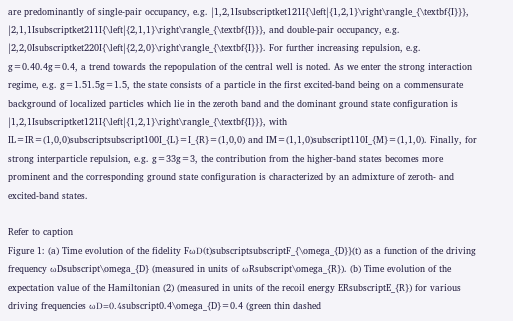are predominantly of single-pair occupancy, e.g. |1,2,1Isubscriptket121I{\left|{1,2,1}\right\rangle_{\textbf{I}}}, |2,1,1Isubscriptket211I{\left|{2,1,1}\right\rangle_{\textbf{I}}}, and double-pair occupancy, e.g. |2,2,0Isubscriptket220I{\left|{2,2,0}\right\rangle_{\textbf{I}}}. For further increasing repulsion, e.g. g=0.40.4g=0.4, a trend towards the repopulation of the central well is noted. As we enter the strong interaction regime, e.g. g=1.51.5g=1.5, the state consists of a particle in the first excited-band being on a commensurate background of localized particles which lie in the zeroth band and the dominant ground state configuration is |1,2,1Isubscriptket121I{\left|{1,2,1}\right\rangle_{\textbf{I}}}, with IL=IR=(1,0,0)subscriptsubscript100I_{L}=I_{R}=(1,0,0) and IM=(1,1,0)subscript110I_{M}=(1,1,0). Finally, for strong interparticle repulsion, e.g. g=33g=3, the contribution from the higher-band states becomes more prominent and the corresponding ground state configuration is characterized by an admixture of zeroth- and excited-band states.

Refer to caption
Figure 1: (a) Time evolution of the fidelity FωD(t)subscriptsubscriptF_{\omega_{D}}(t) as a function of the driving frequency ωDsubscript\omega_{D} (measured in units of ωRsubscript\omega_{R}). (b) Time evolution of the expectation value of the Hamiltonian (2) (measured in units of the recoil energy ERsubscriptE_{R}) for various driving frequencies ωD=0.4subscript0.4\omega_{D}=0.4 (green thin dashed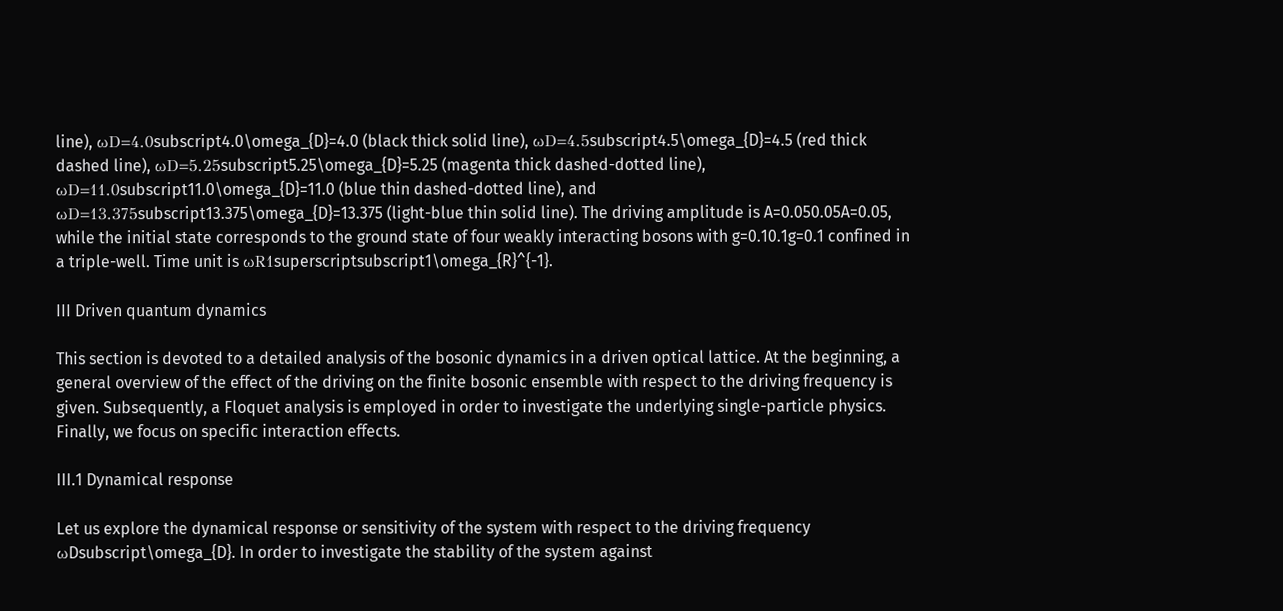line), ωD=4.0subscript4.0\omega_{D}=4.0 (black thick solid line), ωD=4.5subscript4.5\omega_{D}=4.5 (red thick dashed line), ωD=5.25subscript5.25\omega_{D}=5.25 (magenta thick dashed-dotted line), ωD=11.0subscript11.0\omega_{D}=11.0 (blue thin dashed-dotted line), and ωD=13.375subscript13.375\omega_{D}=13.375 (light-blue thin solid line). The driving amplitude is A=0.050.05A=0.05, while the initial state corresponds to the ground state of four weakly interacting bosons with g=0.10.1g=0.1 confined in a triple-well. Time unit is ωR1superscriptsubscript1\omega_{R}^{-1}.

III Driven quantum dynamics

This section is devoted to a detailed analysis of the bosonic dynamics in a driven optical lattice. At the beginning, a general overview of the effect of the driving on the finite bosonic ensemble with respect to the driving frequency is given. Subsequently, a Floquet analysis is employed in order to investigate the underlying single-particle physics. Finally, we focus on specific interaction effects.

III.1 Dynamical response

Let us explore the dynamical response or sensitivity of the system with respect to the driving frequency ωDsubscript\omega_{D}. In order to investigate the stability of the system against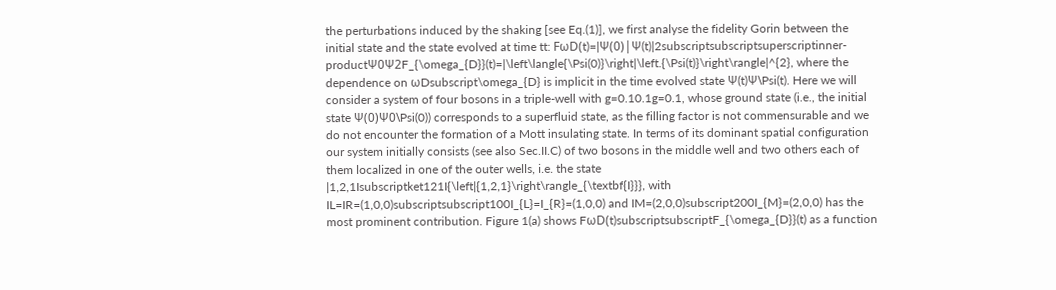the perturbations induced by the shaking [see Eq.(1)], we first analyse the fidelity Gorin between the initial state and the state evolved at time tt: FωD(t)=|Ψ(0)|Ψ(t)|2subscriptsubscriptsuperscriptinner-productΨ0Ψ2F_{\omega_{D}}(t)=|\left\langle{\Psi(0)}\right|\left.{\Psi(t)}\right\rangle|^{2}, where the dependence on ωDsubscript\omega_{D} is implicit in the time evolved state Ψ(t)Ψ\Psi(t). Here we will consider a system of four bosons in a triple-well with g=0.10.1g=0.1, whose ground state (i.e., the initial state Ψ(0)Ψ0\Psi(0)) corresponds to a superfluid state, as the filling factor is not commensurable and we do not encounter the formation of a Mott insulating state. In terms of its dominant spatial configuration our system initially consists (see also Sec.II.C) of two bosons in the middle well and two others each of them localized in one of the outer wells, i.e. the state |1,2,1Isubscriptket121I{\left|{1,2,1}\right\rangle_{\textbf{I}}}, with IL=IR=(1,0,0)subscriptsubscript100I_{L}=I_{R}=(1,0,0) and IM=(2,0,0)subscript200I_{M}=(2,0,0) has the most prominent contribution. Figure 1(a) shows FωD(t)subscriptsubscriptF_{\omega_{D}}(t) as a function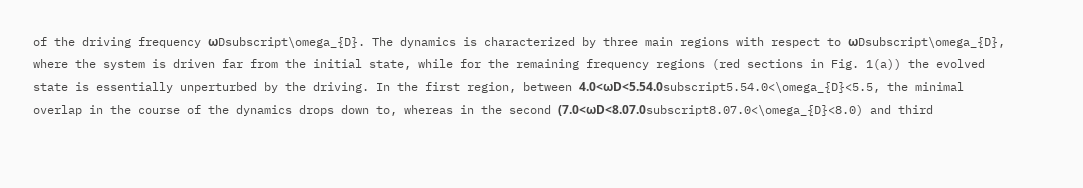of the driving frequency ωDsubscript\omega_{D}. The dynamics is characterized by three main regions with respect to ωDsubscript\omega_{D}, where the system is driven far from the initial state, while for the remaining frequency regions (red sections in Fig. 1(a)) the evolved state is essentially unperturbed by the driving. In the first region, between 4.0<ωD<5.54.0subscript5.54.0<\omega_{D}<5.5, the minimal overlap in the course of the dynamics drops down to, whereas in the second (7.0<ωD<8.07.0subscript8.07.0<\omega_{D}<8.0) and third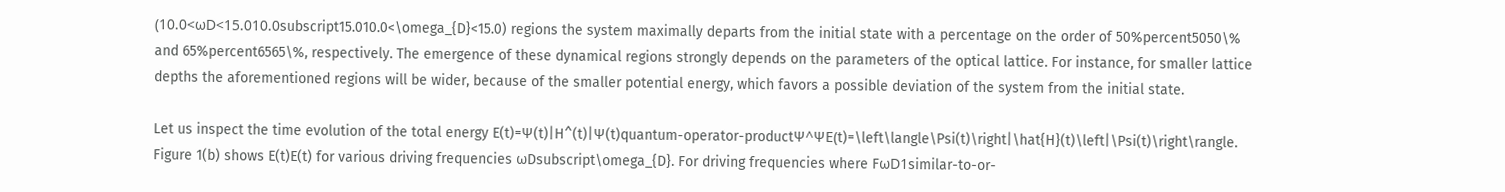(10.0<ωD<15.010.0subscript15.010.0<\omega_{D}<15.0) regions the system maximally departs from the initial state with a percentage on the order of 50%percent5050\% and 65%percent6565\%, respectively. The emergence of these dynamical regions strongly depends on the parameters of the optical lattice. For instance, for smaller lattice depths the aforementioned regions will be wider, because of the smaller potential energy, which favors a possible deviation of the system from the initial state.

Let us inspect the time evolution of the total energy E(t)=Ψ(t)|H^(t)|Ψ(t)quantum-operator-productΨ^ΨE(t)=\left\langle\Psi(t)\right|\hat{H}(t)\left|\Psi(t)\right\rangle. Figure 1(b) shows E(t)E(t) for various driving frequencies ωDsubscript\omega_{D}. For driving frequencies where FωD1similar-to-or-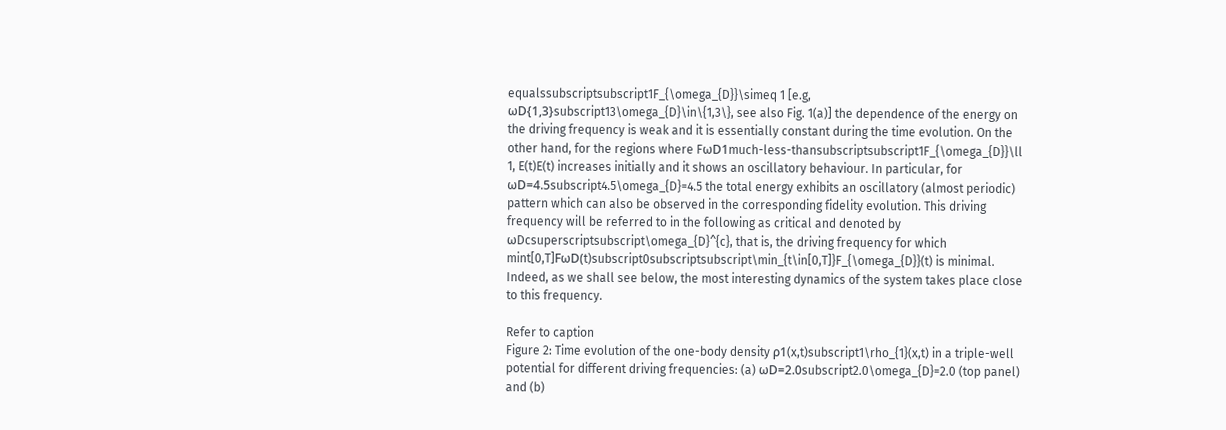equalssubscriptsubscript1F_{\omega_{D}}\simeq 1 [e.g, ωD{1,3}subscript13\omega_{D}\in\{1,3\}, see also Fig. 1(a)] the dependence of the energy on the driving frequency is weak and it is essentially constant during the time evolution. On the other hand, for the regions where FωD1much-less-thansubscriptsubscript1F_{\omega_{D}}\ll 1, E(t)E(t) increases initially and it shows an oscillatory behaviour. In particular, for ωD=4.5subscript4.5\omega_{D}=4.5 the total energy exhibits an oscillatory (almost periodic) pattern which can also be observed in the corresponding fidelity evolution. This driving frequency will be referred to in the following as critical and denoted by ωDcsuperscriptsubscript\omega_{D}^{c}, that is, the driving frequency for which mint[0,T]FωD(t)subscript0subscriptsubscript\min_{t\in[0,T]}F_{\omega_{D}}(t) is minimal. Indeed, as we shall see below, the most interesting dynamics of the system takes place close to this frequency.

Refer to caption
Figure 2: Time evolution of the one-body density ρ1(x,t)subscript1\rho_{1}(x,t) in a triple-well potential for different driving frequencies: (a) ωD=2.0subscript2.0\omega_{D}=2.0 (top panel) and (b)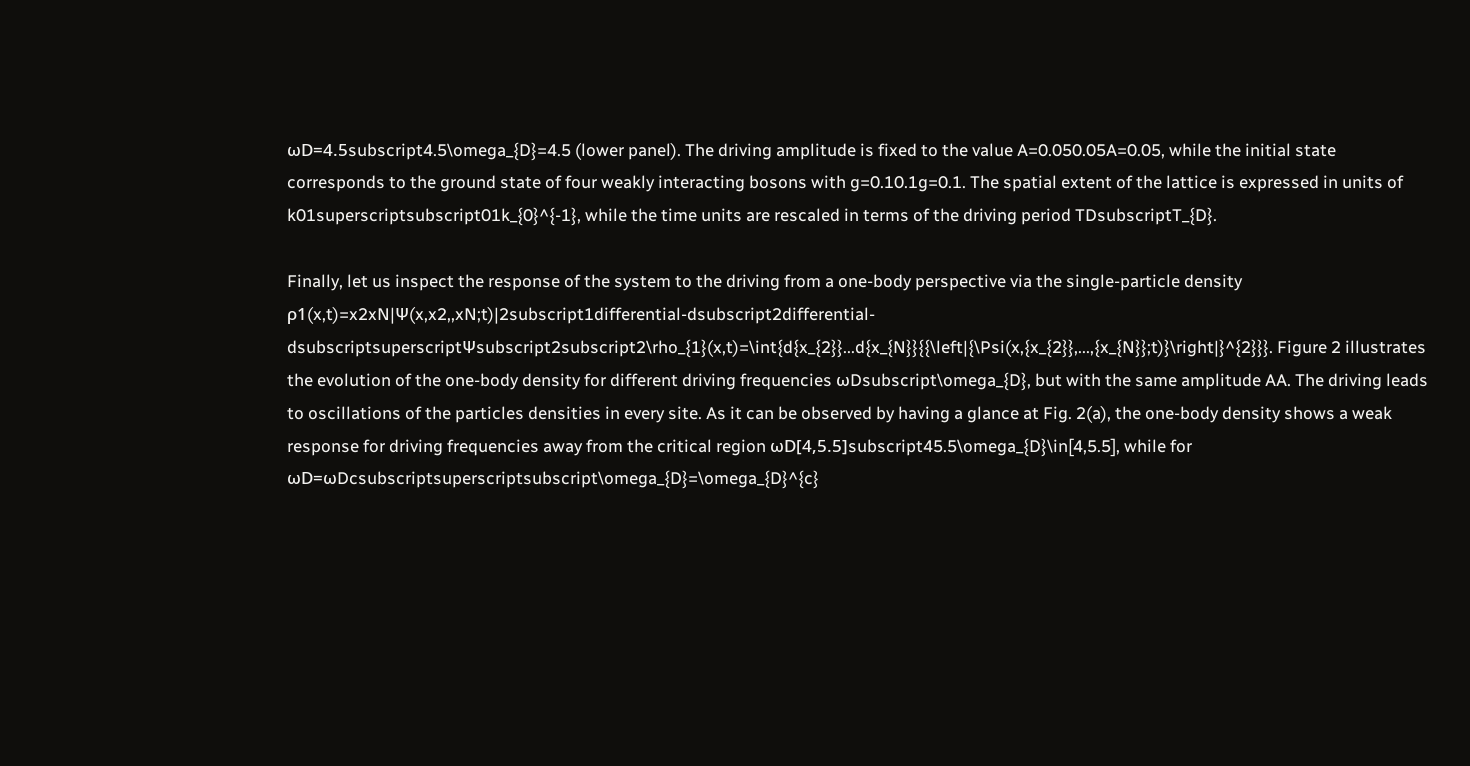ωD=4.5subscript4.5\omega_{D}=4.5 (lower panel). The driving amplitude is fixed to the value A=0.050.05A=0.05, while the initial state corresponds to the ground state of four weakly interacting bosons with g=0.10.1g=0.1. The spatial extent of the lattice is expressed in units of k01superscriptsubscript01k_{0}^{-1}, while the time units are rescaled in terms of the driving period TDsubscriptT_{D}.

Finally, let us inspect the response of the system to the driving from a one-body perspective via the single-particle density ρ1(x,t)=x2xN|Ψ(x,x2,,xN;t)|2subscript1differential-dsubscript2differential-dsubscriptsuperscriptΨsubscript2subscript2\rho_{1}(x,t)=\int{d{x_{2}}...d{x_{N}}{{\left|{\Psi(x,{x_{2}},...,{x_{N}};t)}\right|}^{2}}}. Figure 2 illustrates the evolution of the one-body density for different driving frequencies ωDsubscript\omega_{D}, but with the same amplitude AA. The driving leads to oscillations of the particles densities in every site. As it can be observed by having a glance at Fig. 2(a), the one-body density shows a weak response for driving frequencies away from the critical region ωD[4,5.5]subscript45.5\omega_{D}\in[4,5.5], while for ωD=ωDcsubscriptsuperscriptsubscript\omega_{D}=\omega_{D}^{c}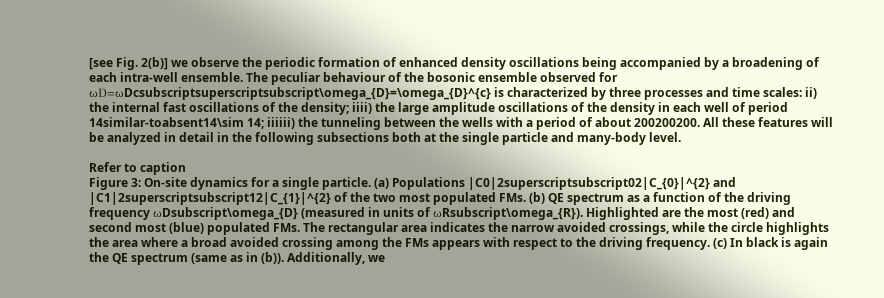[see Fig. 2(b)] we observe the periodic formation of enhanced density oscillations being accompanied by a broadening of each intra-well ensemble. The peculiar behaviour of the bosonic ensemble observed for ωD=ωDcsubscriptsuperscriptsubscript\omega_{D}=\omega_{D}^{c} is characterized by three processes and time scales: ii) the internal fast oscillations of the density; iiii) the large amplitude oscillations of the density in each well of period 14similar-toabsent14\sim 14; iiiiii) the tunneling between the wells with a period of about 200200200. All these features will be analyzed in detail in the following subsections both at the single particle and many-body level.

Refer to caption
Figure 3: On-site dynamics for a single particle. (a) Populations |C0|2superscriptsubscript02|C_{0}|^{2} and |C1|2superscriptsubscript12|C_{1}|^{2} of the two most populated FMs. (b) QE spectrum as a function of the driving frequency ωDsubscript\omega_{D} (measured in units of ωRsubscript\omega_{R}). Highlighted are the most (red) and second most (blue) populated FMs. The rectangular area indicates the narrow avoided crossings, while the circle highlights the area where a broad avoided crossing among the FMs appears with respect to the driving frequency. (c) In black is again the QE spectrum (same as in (b)). Additionally, we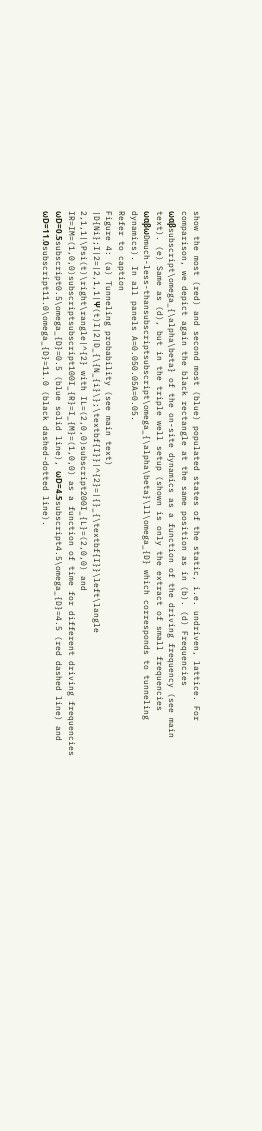show the most (red) and second most (blue) populated states of the static, i.e. undriven, lattice. For comparison, we depict again the black rectangle at the same position as in (b). (d) Frequencies ωαβsubscript\omega_{\alpha\beta} of the on-site dynamics as a function of the driving frequency (see main text). (e) Same as (d), but in the triple well setup (shown is only the extract of small frequencies ωαβωDmuch-less-thansubscriptsubscript\omega_{\alpha\beta}\ll\omega_{D} which corresponds to tunneling dynamics). In all panels A=0.050.05A=0.05.
Refer to caption
Figure 4: (a) Tunneling probability (see main text) |D{Ni};I|2=|2,1,1|Ψ(t)I|2|D_{\{N_{i}\};\textbf{I}}|^{2}=|{}_{\textbf{I}}\left\langle 2,1,1|\Psi(t)\right\rangle|^{2} with IL=(2,0,0)subscript200I_{L}=(2,0,0) and IR=IM=(1,0,0)subscriptsubscript100I_{R}=I_{M}=(1,0,0) as a function of time for different driving frequencies ωD=0.5subscript0.5\omega_{D}=0.5 (blue solid line), ωD=4.5subscript4.5\omega_{D}=4.5 (red dashed line) and ωD=11.0subscript11.0\omega_{D}=11.0 (black dashed-dotted line).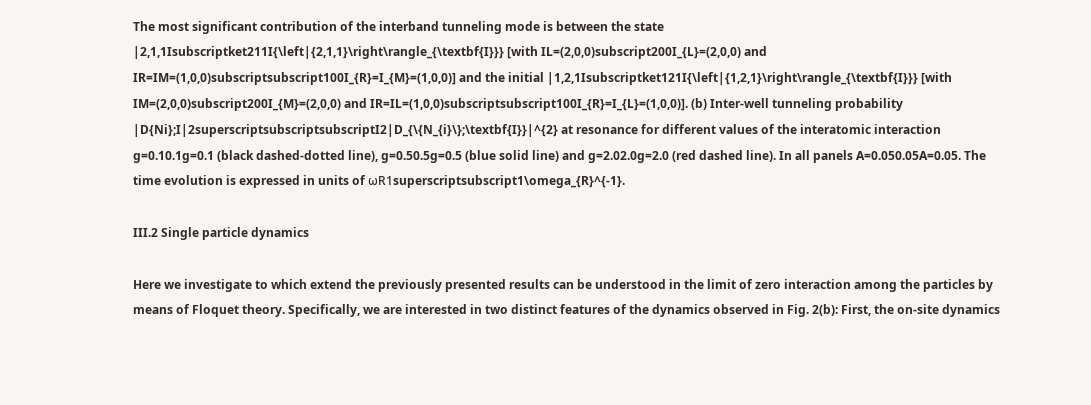The most significant contribution of the interband tunneling mode is between the state |2,1,1Isubscriptket211I{\left|{2,1,1}\right\rangle_{\textbf{I}}} [with IL=(2,0,0)subscript200I_{L}=(2,0,0) and IR=IM=(1,0,0)subscriptsubscript100I_{R}=I_{M}=(1,0,0)] and the initial |1,2,1Isubscriptket121I{\left|{1,2,1}\right\rangle_{\textbf{I}}} [with IM=(2,0,0)subscript200I_{M}=(2,0,0) and IR=IL=(1,0,0)subscriptsubscript100I_{R}=I_{L}=(1,0,0)]. (b) Inter-well tunneling probability |D{Ni};I|2superscriptsubscriptsubscriptI2|D_{\{N_{i}\};\textbf{I}}|^{2} at resonance for different values of the interatomic interaction g=0.10.1g=0.1 (black dashed-dotted line), g=0.50.5g=0.5 (blue solid line) and g=2.02.0g=2.0 (red dashed line). In all panels A=0.050.05A=0.05. The time evolution is expressed in units of ωR1superscriptsubscript1\omega_{R}^{-1}.

III.2 Single particle dynamics

Here we investigate to which extend the previously presented results can be understood in the limit of zero interaction among the particles by means of Floquet theory. Specifically, we are interested in two distinct features of the dynamics observed in Fig. 2(b): First, the on-site dynamics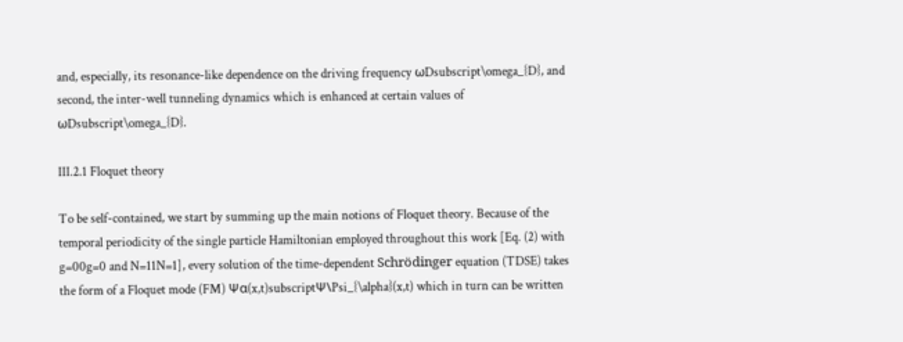and, especially, its resonance-like dependence on the driving frequency ωDsubscript\omega_{D}, and second, the inter-well tunneling dynamics which is enhanced at certain values of ωDsubscript\omega_{D}.

III.2.1 Floquet theory

To be self-contained, we start by summing up the main notions of Floquet theory. Because of the temporal periodicity of the single particle Hamiltonian employed throughout this work [Eq. (2) with g=00g=0 and N=11N=1], every solution of the time-dependent Schrödinger equation (TDSE) takes the form of a Floquet mode (FM) Ψα(x,t)subscriptΨ\Psi_{\alpha}(x,t) which in turn can be written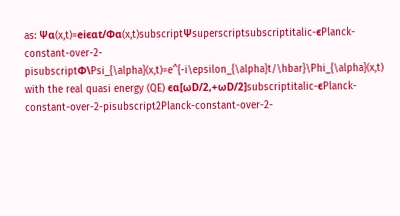as: Ψα(x,t)=eiϵαt/Φα(x,t)subscriptΨsuperscriptsubscriptitalic-ϵPlanck-constant-over-2-pisubscriptΦ\Psi_{\alpha}(x,t)=e^{-i\epsilon_{\alpha}t/\hbar}\Phi_{\alpha}(x,t) with the real quasi energy (QE) ϵα[ωD/2,+ωD/2]subscriptitalic-ϵPlanck-constant-over-2-pisubscript2Planck-constant-over-2-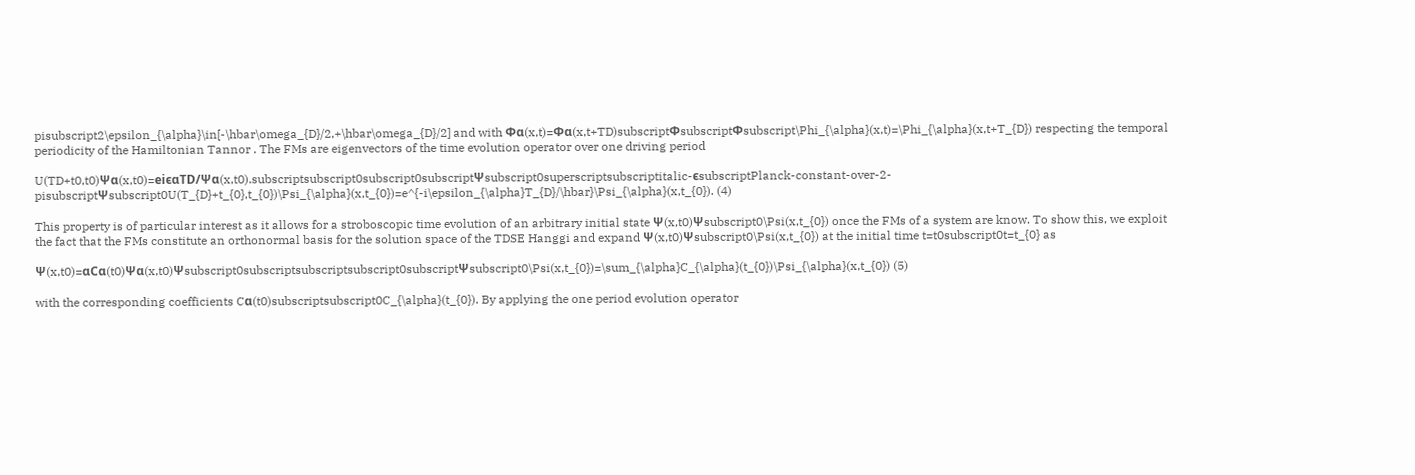pisubscript2\epsilon_{\alpha}\in[-\hbar\omega_{D}/2,+\hbar\omega_{D}/2] and with Φα(x,t)=Φα(x,t+TD)subscriptΦsubscriptΦsubscript\Phi_{\alpha}(x,t)=\Phi_{\alpha}(x,t+T_{D}) respecting the temporal periodicity of the Hamiltonian Tannor . The FMs are eigenvectors of the time evolution operator over one driving period

U(TD+t0,t0)Ψα(x,t0)=eiϵαTD/Ψα(x,t0).subscriptsubscript0subscript0subscriptΨsubscript0superscriptsubscriptitalic-ϵsubscriptPlanck-constant-over-2-pisubscriptΨsubscript0U(T_{D}+t_{0},t_{0})\Psi_{\alpha}(x,t_{0})=e^{-i\epsilon_{\alpha}T_{D}/\hbar}\Psi_{\alpha}(x,t_{0}). (4)

This property is of particular interest as it allows for a stroboscopic time evolution of an arbitrary initial state Ψ(x,t0)Ψsubscript0\Psi(x,t_{0}) once the FMs of a system are know. To show this, we exploit the fact that the FMs constitute an orthonormal basis for the solution space of the TDSE Hanggi and expand Ψ(x,t0)Ψsubscript0\Psi(x,t_{0}) at the initial time t=t0subscript0t=t_{0} as

Ψ(x,t0)=αCα(t0)Ψα(x,t0)Ψsubscript0subscriptsubscriptsubscript0subscriptΨsubscript0\Psi(x,t_{0})=\sum_{\alpha}C_{\alpha}(t_{0})\Psi_{\alpha}(x,t_{0}) (5)

with the corresponding coefficients Cα(t0)subscriptsubscript0C_{\alpha}(t_{0}). By applying the one period evolution operator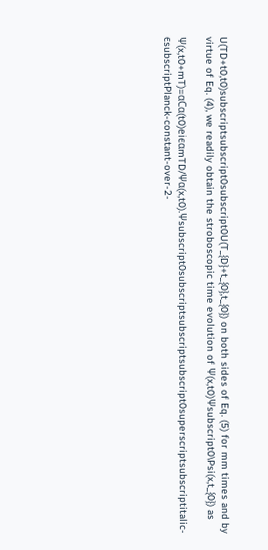U(TD+t0,t0)subscriptsubscript0subscript0U(T_{D}+t_{0},t_{0}) on both sides of Eq. (5) for mm times and by virtue of Eq. (4), we readily obtain the stroboscopic time evolution of Ψ(x,t0)Ψsubscript0\Psi(x,t_{0}) as

Ψ(x,t0+mT)=αCα(t0)eiϵαmTD/Ψα(x,t0).Ψsubscript0subscriptsubscriptsubscript0superscriptsubscriptitalic-ϵsubscriptPlanck-constant-over-2-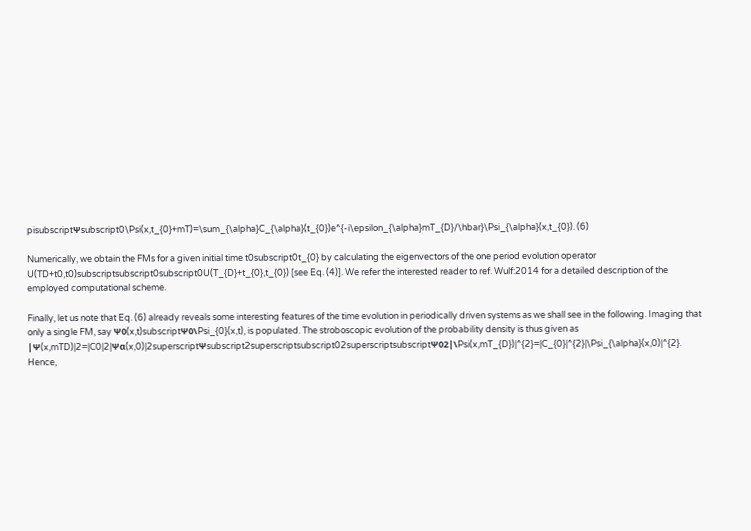pisubscriptΨsubscript0\Psi(x,t_{0}+mT)=\sum_{\alpha}C_{\alpha}(t_{0})e^{-i\epsilon_{\alpha}mT_{D}/\hbar}\Psi_{\alpha}(x,t_{0}). (6)

Numerically, we obtain the FMs for a given initial time t0subscript0t_{0} by calculating the eigenvectors of the one period evolution operator U(TD+t0,t0)subscriptsubscript0subscript0U(T_{D}+t_{0},t_{0}) [see Eq. (4)]. We refer the interested reader to ref. Wulf:2014 for a detailed description of the employed computational scheme.

Finally, let us note that Eq. (6) already reveals some interesting features of the time evolution in periodically driven systems as we shall see in the following. Imaging that only a single FM, say Ψ0(x,t)subscriptΨ0\Psi_{0}(x,t), is populated. The stroboscopic evolution of the probability density is thus given as |Ψ(x,mTD)|2=|C0|2|Ψα(x,0)|2superscriptΨsubscript2superscriptsubscript02superscriptsubscriptΨ02|\Psi(x,mT_{D})|^{2}=|C_{0}|^{2}|\Psi_{\alpha}(x,0)|^{2}. Hence,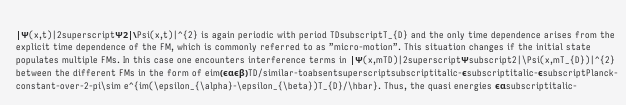|Ψ(x,t)|2superscriptΨ2|\Psi(x,t)|^{2} is again periodic with period TDsubscriptT_{D} and the only time dependence arises from the explicit time dependence of the FM, which is commonly referred to as ”micro-motion”. This situation changes if the initial state populates multiple FMs. In this case one encounters interference terms in |Ψ(x,mTD)|2superscriptΨsubscript2|\Psi(x,mT_{D})|^{2} between the different FMs in the form of eim(ϵαϵβ)TD/similar-toabsentsuperscriptsubscriptitalic-ϵsubscriptitalic-ϵsubscriptPlanck-constant-over-2-pi\sim e^{im(\epsilon_{\alpha}-\epsilon_{\beta})T_{D}/\hbar}. Thus, the quasi energies ϵαsubscriptitalic-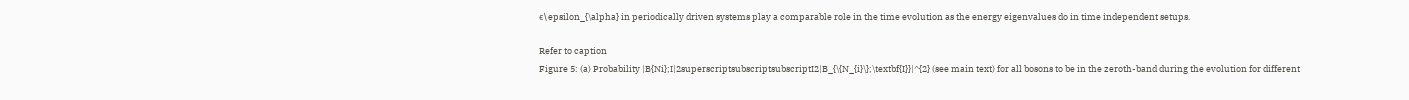ϵ\epsilon_{\alpha} in periodically driven systems play a comparable role in the time evolution as the energy eigenvalues do in time independent setups.

Refer to caption
Figure 5: (a) Probability |B{Ni};I|2superscriptsubscriptsubscriptI2|B_{\{N_{i}\};\textbf{I}}|^{2} (see main text) for all bosons to be in the zeroth-band during the evolution for different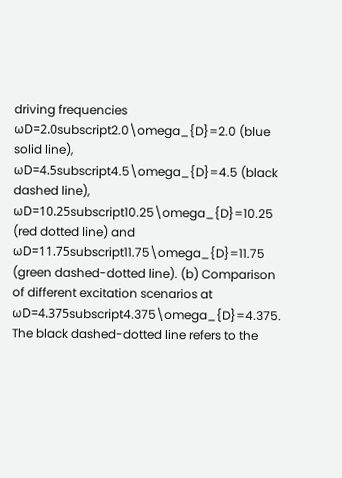driving frequencies ωD=2.0subscript2.0\omega_{D}=2.0 (blue solid line), ωD=4.5subscript4.5\omega_{D}=4.5 (black dashed line), ωD=10.25subscript10.25\omega_{D}=10.25 (red dotted line) and ωD=11.75subscript11.75\omega_{D}=11.75 (green dashed-dotted line). (b) Comparison of different excitation scenarios at ωD=4.375subscript4.375\omega_{D}=4.375. The black dashed-dotted line refers to the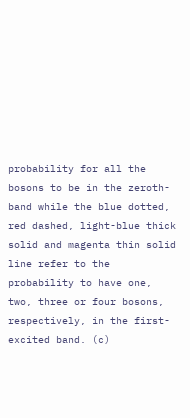probability for all the bosons to be in the zeroth-band while the blue dotted, red dashed, light-blue thick solid and magenta thin solid line refer to the probability to have one, two, three or four bosons, respectively, in the first-excited band. (c)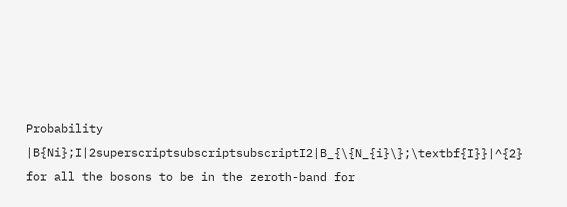Probability |B{Ni};I|2superscriptsubscriptsubscriptI2|B_{\{N_{i}\};\textbf{I}}|^{2} for all the bosons to be in the zeroth-band for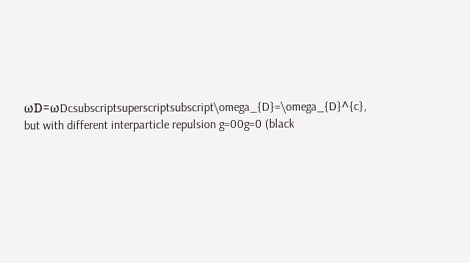ωD=ωDcsubscriptsuperscriptsubscript\omega_{D}=\omega_{D}^{c}, but with different interparticle repulsion g=00g=0 (black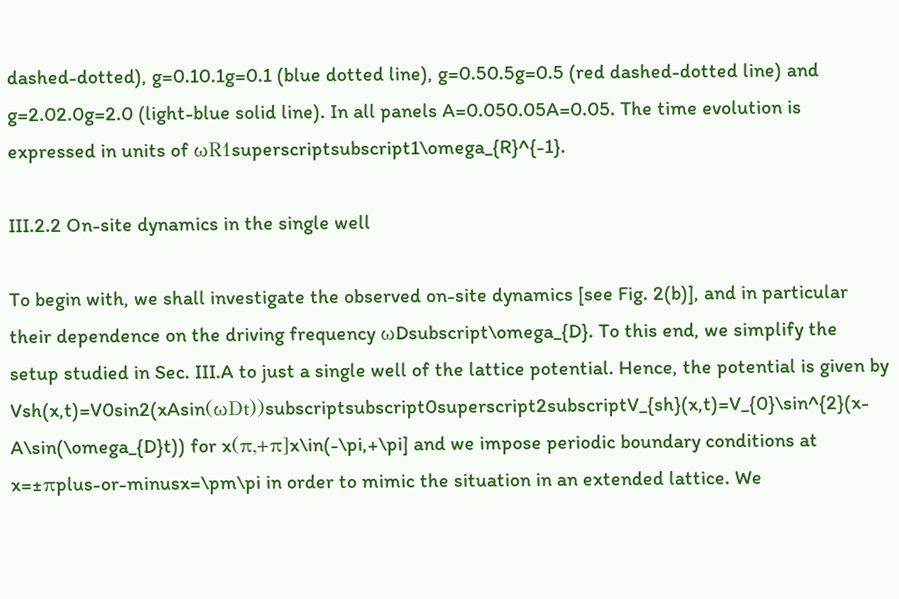dashed-dotted), g=0.10.1g=0.1 (blue dotted line), g=0.50.5g=0.5 (red dashed-dotted line) and g=2.02.0g=2.0 (light-blue solid line). In all panels A=0.050.05A=0.05. The time evolution is expressed in units of ωR1superscriptsubscript1\omega_{R}^{-1}.

III.2.2 On-site dynamics in the single well

To begin with, we shall investigate the observed on-site dynamics [see Fig. 2(b)], and in particular their dependence on the driving frequency ωDsubscript\omega_{D}. To this end, we simplify the setup studied in Sec. III.A to just a single well of the lattice potential. Hence, the potential is given by Vsh(x,t)=V0sin2(xAsin(ωDt))subscriptsubscript0superscript2subscriptV_{sh}(x,t)=V_{0}\sin^{2}(x-A\sin(\omega_{D}t)) for x(π,+π]x\in(-\pi,+\pi] and we impose periodic boundary conditions at x=±πplus-or-minusx=\pm\pi in order to mimic the situation in an extended lattice. We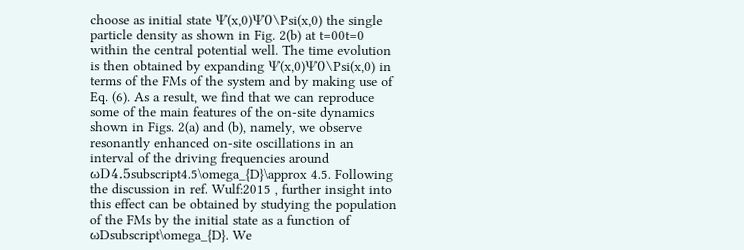choose as initial state Ψ(x,0)Ψ0\Psi(x,0) the single particle density as shown in Fig. 2(b) at t=00t=0 within the central potential well. The time evolution is then obtained by expanding Ψ(x,0)Ψ0\Psi(x,0) in terms of the FMs of the system and by making use of Eq. (6). As a result, we find that we can reproduce some of the main features of the on-site dynamics shown in Figs. 2(a) and (b), namely, we observe resonantly enhanced on-site oscillations in an interval of the driving frequencies around ωD4.5subscript4.5\omega_{D}\approx 4.5. Following the discussion in ref. Wulf:2015 , further insight into this effect can be obtained by studying the population of the FMs by the initial state as a function of ωDsubscript\omega_{D}. We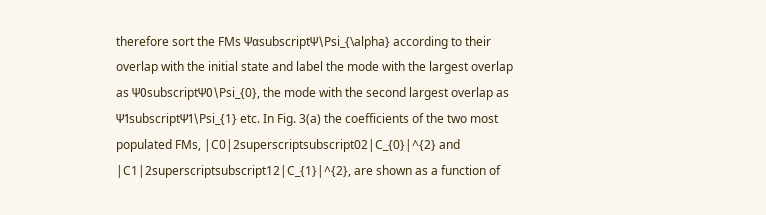therefore sort the FMs ΨαsubscriptΨ\Psi_{\alpha} according to their overlap with the initial state and label the mode with the largest overlap as Ψ0subscriptΨ0\Psi_{0}, the mode with the second largest overlap as Ψ1subscriptΨ1\Psi_{1} etc. In Fig. 3(a) the coefficients of the two most populated FMs, |C0|2superscriptsubscript02|C_{0}|^{2} and |C1|2superscriptsubscript12|C_{1}|^{2}, are shown as a function of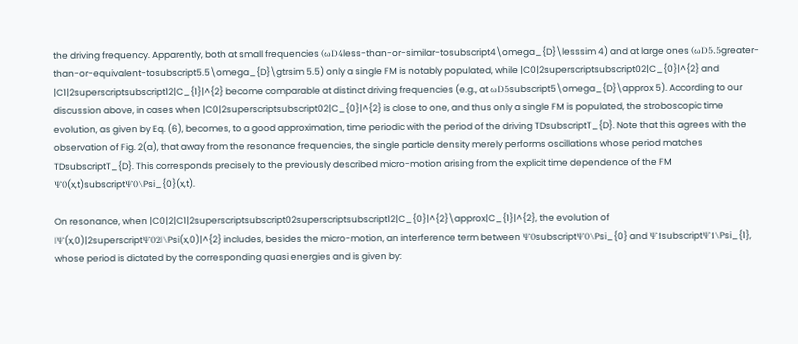the driving frequency. Apparently, both at small frequencies (ωD4less-than-or-similar-tosubscript4\omega_{D}\lesssim 4) and at large ones (ωD5.5greater-than-or-equivalent-tosubscript5.5\omega_{D}\gtrsim 5.5) only a single FM is notably populated, while |C0|2superscriptsubscript02|C_{0}|^{2} and |C1|2superscriptsubscript12|C_{1}|^{2} become comparable at distinct driving frequencies (e.g., at ωD5subscript5\omega_{D}\approx 5). According to our discussion above, in cases when |C0|2superscriptsubscript02|C_{0}|^{2} is close to one, and thus only a single FM is populated, the stroboscopic time evolution, as given by Eq. (6), becomes, to a good approximation, time periodic with the period of the driving TDsubscriptT_{D}. Note that this agrees with the observation of Fig. 2(a), that away from the resonance frequencies, the single particle density merely performs oscillations whose period matches TDsubscriptT_{D}. This corresponds precisely to the previously described micro-motion arising from the explicit time dependence of the FM Ψ0(x,t)subscriptΨ0\Psi_{0}(x,t).

On resonance, when |C0|2|C1|2superscriptsubscript02superscriptsubscript12|C_{0}|^{2}\approx|C_{1}|^{2}, the evolution of |Ψ(x,0)|2superscriptΨ02|\Psi(x,0)|^{2} includes, besides the micro-motion, an interference term between Ψ0subscriptΨ0\Psi_{0} and Ψ1subscriptΨ1\Psi_{1}, whose period is dictated by the corresponding quasi energies and is given by: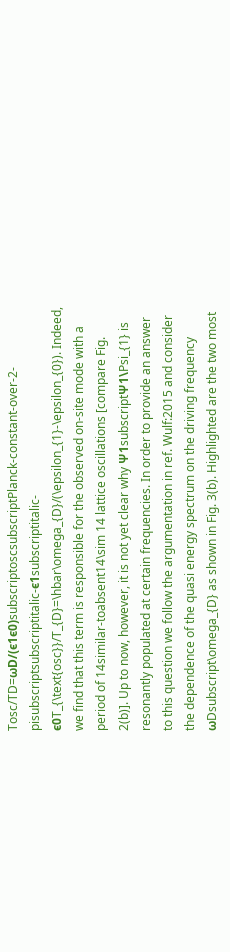Tosc/TD=ωD/(ϵ1ϵ0)subscriptoscsubscriptPlanck-constant-over-2-pisubscriptsubscriptitalic-ϵ1subscriptitalic-ϵ0T_{\text{osc}}/T_{D}=\hbar\omega_{D}/(\epsilon_{1}-\epsilon_{0}). Indeed, we find that this term is responsible for the observed on-site mode with a period of 14similar-toabsent14\sim 14 lattice oscillations [compare Fig. 2(b)]. Up to now, however, it is not yet clear why Ψ1subscriptΨ1\Psi_{1} is resonantly populated at certain frequencies. In order to provide an answer to this question we follow the argumentation in ref. Wulf:2015 and consider the dependence of the quasi energy spectrum on the driving frequency ωDsubscript\omega_{D} as shown in Fig. 3(b). Highlighted are the two most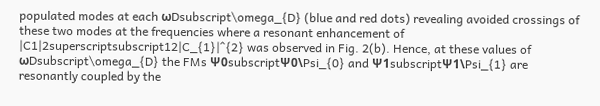populated modes at each ωDsubscript\omega_{D} (blue and red dots) revealing avoided crossings of these two modes at the frequencies where a resonant enhancement of |C1|2superscriptsubscript12|C_{1}|^{2} was observed in Fig. 2(b). Hence, at these values of ωDsubscript\omega_{D} the FMs Ψ0subscriptΨ0\Psi_{0} and Ψ1subscriptΨ1\Psi_{1} are resonantly coupled by the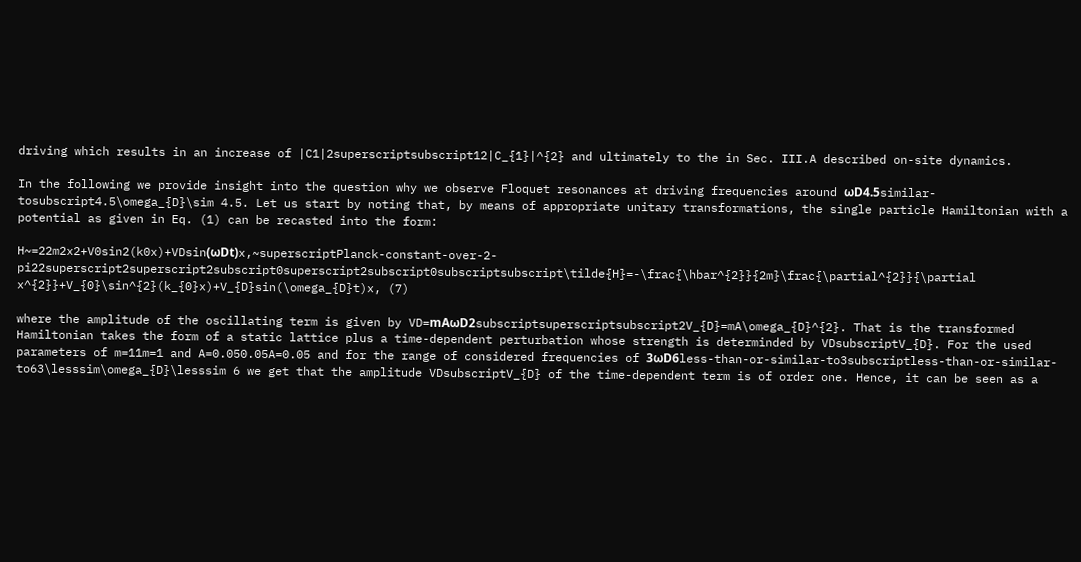driving which results in an increase of |C1|2superscriptsubscript12|C_{1}|^{2} and ultimately to the in Sec. III.A described on-site dynamics.

In the following we provide insight into the question why we observe Floquet resonances at driving frequencies around ωD4.5similar-tosubscript4.5\omega_{D}\sim 4.5. Let us start by noting that, by means of appropriate unitary transformations, the single particle Hamiltonian with a potential as given in Eq. (1) can be recasted into the form:

H~=22m2x2+V0sin2(k0x)+VDsin(ωDt)x,~superscriptPlanck-constant-over-2-pi22superscript2superscript2subscript0superscript2subscript0subscriptsubscript\tilde{H}=-\frac{\hbar^{2}}{2m}\frac{\partial^{2}}{\partial x^{2}}+V_{0}\sin^{2}(k_{0}x)+V_{D}sin(\omega_{D}t)x, (7)

where the amplitude of the oscillating term is given by VD=mAωD2subscriptsuperscriptsubscript2V_{D}=mA\omega_{D}^{2}. That is the transformed Hamiltonian takes the form of a static lattice plus a time-dependent perturbation whose strength is determinded by VDsubscriptV_{D}. For the used parameters of m=11m=1 and A=0.050.05A=0.05 and for the range of considered frequencies of 3ωD6less-than-or-similar-to3subscriptless-than-or-similar-to63\lesssim\omega_{D}\lesssim 6 we get that the amplitude VDsubscriptV_{D} of the time-dependent term is of order one. Hence, it can be seen as a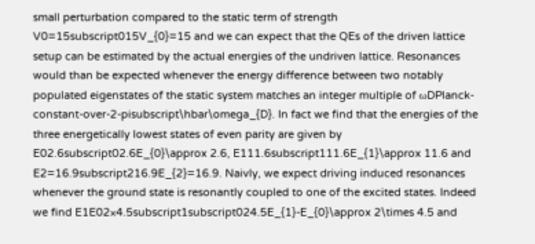small perturbation compared to the static term of strength V0=15subscript015V_{0}=15 and we can expect that the QEs of the driven lattice setup can be estimated by the actual energies of the undriven lattice. Resonances would than be expected whenever the energy difference between two notably populated eigenstates of the static system matches an integer multiple of ωDPlanck-constant-over-2-pisubscript\hbar\omega_{D}. In fact we find that the energies of the three energetically lowest states of even parity are given by E02.6subscript02.6E_{0}\approx 2.6, E111.6subscript111.6E_{1}\approx 11.6 and E2=16.9subscript216.9E_{2}=16.9. Naivly, we expect driving induced resonances whenever the ground state is resonantly coupled to one of the excited states. Indeed we find E1E02×4.5subscript1subscript024.5E_{1}-E_{0}\approx 2\times 4.5 and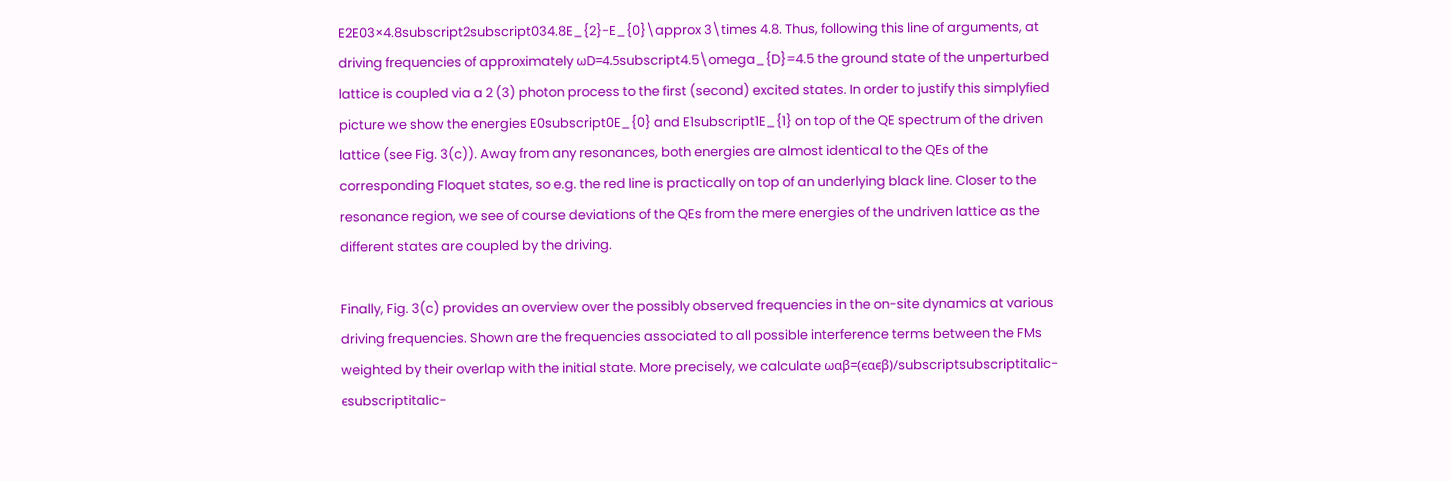E2E03×4.8subscript2subscript034.8E_{2}-E_{0}\approx 3\times 4.8. Thus, following this line of arguments, at driving frequencies of approximately ωD=4.5subscript4.5\omega_{D}=4.5 the ground state of the unperturbed lattice is coupled via a 2 (3) photon process to the first (second) excited states. In order to justify this simplyfied picture we show the energies E0subscript0E_{0} and E1subscript1E_{1} on top of the QE spectrum of the driven lattice (see Fig. 3(c)). Away from any resonances, both energies are almost identical to the QEs of the corresponding Floquet states, so e.g. the red line is practically on top of an underlying black line. Closer to the resonance region, we see of course deviations of the QEs from the mere energies of the undriven lattice as the different states are coupled by the driving.

Finally, Fig. 3(c) provides an overview over the possibly observed frequencies in the on-site dynamics at various driving frequencies. Shown are the frequencies associated to all possible interference terms between the FMs weighted by their overlap with the initial state. More precisely, we calculate ωαβ=(ϵαϵβ)/subscriptsubscriptitalic-ϵsubscriptitalic-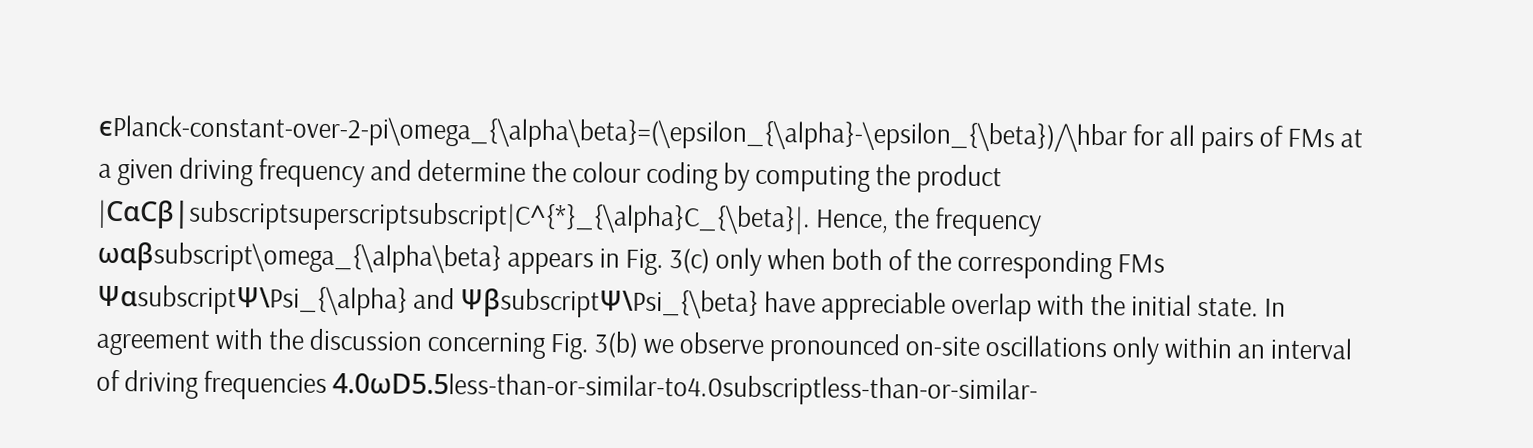ϵPlanck-constant-over-2-pi\omega_{\alpha\beta}=(\epsilon_{\alpha}-\epsilon_{\beta})/\hbar for all pairs of FMs at a given driving frequency and determine the colour coding by computing the product |CαCβ|subscriptsuperscriptsubscript|C^{*}_{\alpha}C_{\beta}|. Hence, the frequency ωαβsubscript\omega_{\alpha\beta} appears in Fig. 3(c) only when both of the corresponding FMs ΨαsubscriptΨ\Psi_{\alpha} and ΨβsubscriptΨ\Psi_{\beta} have appreciable overlap with the initial state. In agreement with the discussion concerning Fig. 3(b) we observe pronounced on-site oscillations only within an interval of driving frequencies 4.0ωD5.5less-than-or-similar-to4.0subscriptless-than-or-similar-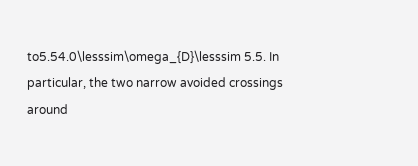to5.54.0\lesssim\omega_{D}\lesssim 5.5. In particular, the two narrow avoided crossings around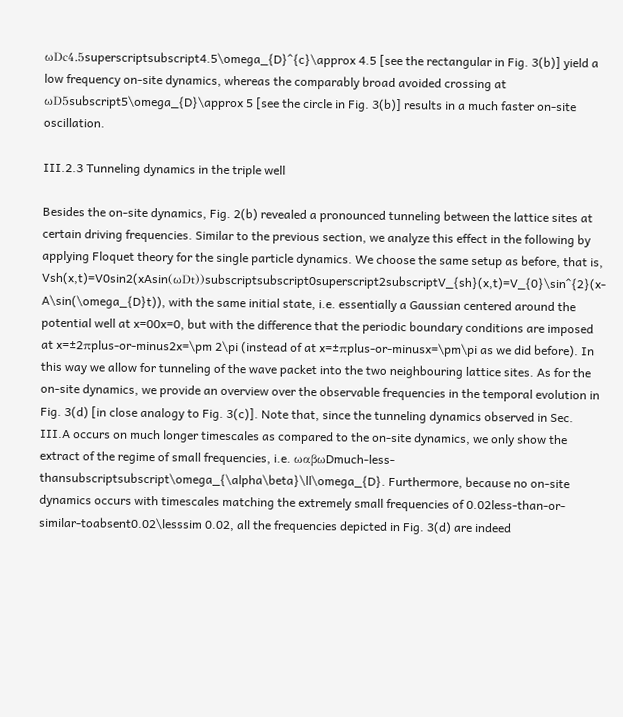ωDc4.5superscriptsubscript4.5\omega_{D}^{c}\approx 4.5 [see the rectangular in Fig. 3(b)] yield a low frequency on-site dynamics, whereas the comparably broad avoided crossing at ωD5subscript5\omega_{D}\approx 5 [see the circle in Fig. 3(b)] results in a much faster on-site oscillation.

III.2.3 Tunneling dynamics in the triple well

Besides the on-site dynamics, Fig. 2(b) revealed a pronounced tunneling between the lattice sites at certain driving frequencies. Similar to the previous section, we analyze this effect in the following by applying Floquet theory for the single particle dynamics. We choose the same setup as before, that is, Vsh(x,t)=V0sin2(xAsin(ωDt))subscriptsubscript0superscript2subscriptV_{sh}(x,t)=V_{0}\sin^{2}(x-A\sin(\omega_{D}t)), with the same initial state, i.e. essentially a Gaussian centered around the potential well at x=00x=0, but with the difference that the periodic boundary conditions are imposed at x=±2πplus-or-minus2x=\pm 2\pi (instead of at x=±πplus-or-minusx=\pm\pi as we did before). In this way we allow for tunneling of the wave packet into the two neighbouring lattice sites. As for the on-site dynamics, we provide an overview over the observable frequencies in the temporal evolution in Fig. 3(d) [in close analogy to Fig. 3(c)]. Note that, since the tunneling dynamics observed in Sec. III.A occurs on much longer timescales as compared to the on-site dynamics, we only show the extract of the regime of small frequencies, i.e. ωαβωDmuch-less-thansubscriptsubscript\omega_{\alpha\beta}\ll\omega_{D}. Furthermore, because no on-site dynamics occurs with timescales matching the extremely small frequencies of 0.02less-than-or-similar-toabsent0.02\lesssim 0.02, all the frequencies depicted in Fig. 3(d) are indeed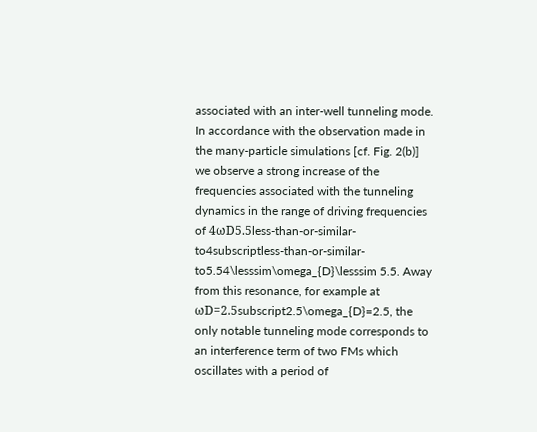associated with an inter-well tunneling mode. In accordance with the observation made in the many-particle simulations [cf. Fig. 2(b)] we observe a strong increase of the frequencies associated with the tunneling dynamics in the range of driving frequencies of 4ωD5.5less-than-or-similar-to4subscriptless-than-or-similar-to5.54\lesssim\omega_{D}\lesssim 5.5. Away from this resonance, for example at ωD=2.5subscript2.5\omega_{D}=2.5, the only notable tunneling mode corresponds to an interference term of two FMs which oscillates with a period of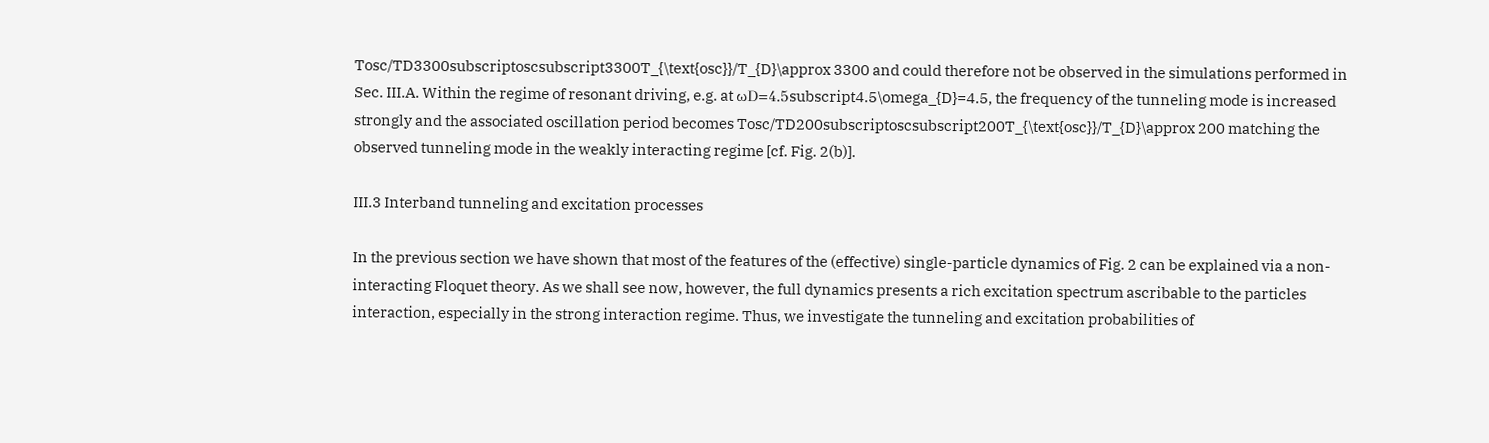Tosc/TD3300subscriptoscsubscript3300T_{\text{osc}}/T_{D}\approx 3300 and could therefore not be observed in the simulations performed in Sec. III.A. Within the regime of resonant driving, e.g. at ωD=4.5subscript4.5\omega_{D}=4.5, the frequency of the tunneling mode is increased strongly and the associated oscillation period becomes Tosc/TD200subscriptoscsubscript200T_{\text{osc}}/T_{D}\approx 200 matching the observed tunneling mode in the weakly interacting regime [cf. Fig. 2(b)].

III.3 Interband tunneling and excitation processes

In the previous section we have shown that most of the features of the (effective) single-particle dynamics of Fig. 2 can be explained via a non-interacting Floquet theory. As we shall see now, however, the full dynamics presents a rich excitation spectrum ascribable to the particles interaction, especially in the strong interaction regime. Thus, we investigate the tunneling and excitation probabilities of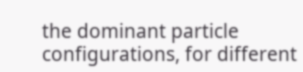the dominant particle configurations, for different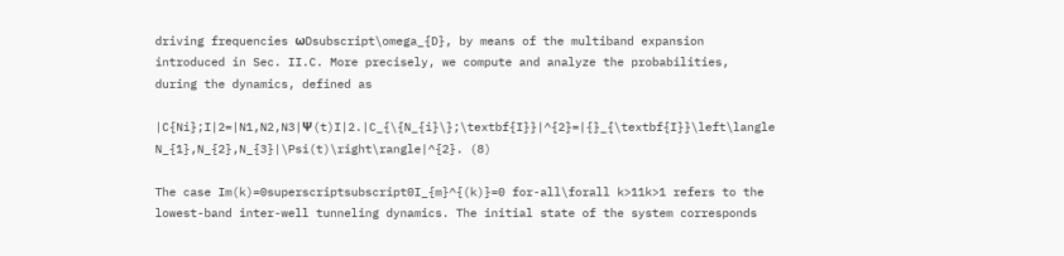driving frequencies ωDsubscript\omega_{D}, by means of the multiband expansion introduced in Sec. II.C. More precisely, we compute and analyze the probabilities, during the dynamics, defined as

|C{Ni};I|2=|N1,N2,N3|Ψ(t)I|2.|C_{\{N_{i}\};\textbf{I}}|^{2}=|{}_{\textbf{I}}\left\langle N_{1},N_{2},N_{3}|\Psi(t)\right\rangle|^{2}. (8)

The case Im(k)=0superscriptsubscript0I_{m}^{(k)}=0 for-all\forall k>11k>1 refers to the lowest-band inter-well tunneling dynamics. The initial state of the system corresponds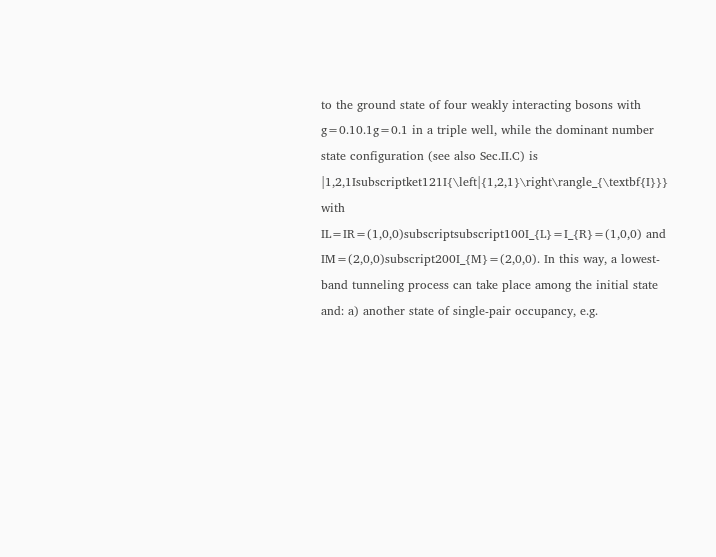to the ground state of four weakly interacting bosons with g=0.10.1g=0.1 in a triple well, while the dominant number state configuration (see also Sec.II.C) is |1,2,1Isubscriptket121I{\left|{1,2,1}\right\rangle_{\textbf{I}}} with IL=IR=(1,0,0)subscriptsubscript100I_{L}=I_{R}=(1,0,0) and IM=(2,0,0)subscript200I_{M}=(2,0,0). In this way, a lowest-band tunneling process can take place among the initial state and: a) another state of single-pair occupancy, e.g.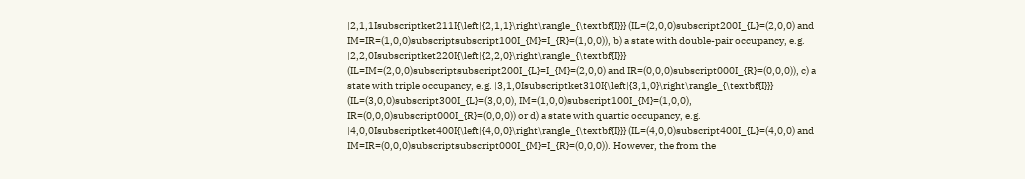|2,1,1Isubscriptket211I{\left|{2,1,1}\right\rangle_{\textbf{I}}} (IL=(2,0,0)subscript200I_{L}=(2,0,0) and IM=IR=(1,0,0)subscriptsubscript100I_{M}=I_{R}=(1,0,0)), b) a state with double-pair occupancy, e.g. |2,2,0Isubscriptket220I{\left|{2,2,0}\right\rangle_{\textbf{I}}} (IL=IM=(2,0,0)subscriptsubscript200I_{L}=I_{M}=(2,0,0) and IR=(0,0,0)subscript000I_{R}=(0,0,0)), c) a state with triple occupancy, e.g. |3,1,0Isubscriptket310I{\left|{3,1,0}\right\rangle_{\textbf{I}}} (IL=(3,0,0)subscript300I_{L}=(3,0,0), IM=(1,0,0)subscript100I_{M}=(1,0,0), IR=(0,0,0)subscript000I_{R}=(0,0,0)) or d) a state with quartic occupancy, e.g. |4,0,0Isubscriptket400I{\left|{4,0,0}\right\rangle_{\textbf{I}}} (IL=(4,0,0)subscript400I_{L}=(4,0,0) and IM=IR=(0,0,0)subscriptsubscript000I_{M}=I_{R}=(0,0,0)). However, the from the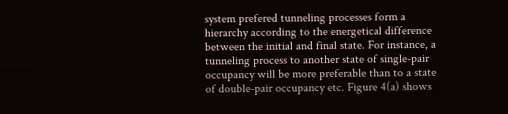system prefered tunneling processes form a hierarchy according to the energetical difference between the initial and final state. For instance, a tunneling process to another state of single-pair occupancy will be more preferable than to a state of double-pair occupancy etc. Figure 4(a) shows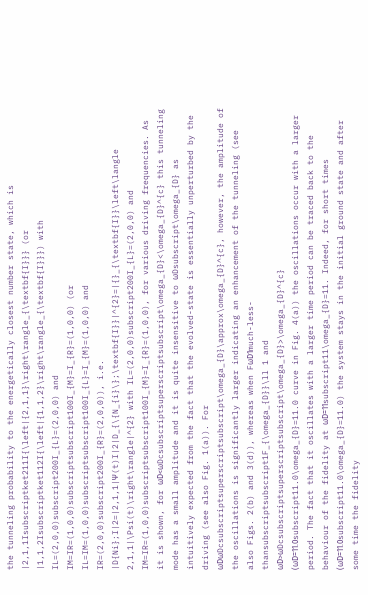the tunneling probability to the energetically closest number state, which is |2,1,1Isubscriptket211I{\left|{2,1,1}\right\rangle_{\textbf{I}}} (or |1,1,2Isubscriptket112I{\left|{1,1,2}\right\rangle_{\textbf{I}}}) with IL=(2,0,0)subscript200I_{L}=(2,0,0) and IM=IR=(1,0,0)subscriptsubscript100I_{M}=I_{R}=(1,0,0) (or IL=IM=(1,0,0)subscriptsubscript100I_{L}=I_{M}=(1,0,0) and IR=(2,0,0)subscript200I_{R}=(2,0,0)), i.e. |D{Ni};I|2=|2,1,1|Ψ(t)I|2|D_{\{N_{i}\};\textbf{I}}|^{2}=|{}_{\textbf{I}}\left\langle 2,1,1|\Psi(t)\right\rangle|^{2} with IL=(2,0,0)subscript200I_{L}=(2,0,0) and IM=IR=(1,0,0)subscriptsubscript100I_{M}=I_{R}=(1,0,0), for various driving frequencies. As it is shown, for ωD<ωDcsubscriptsuperscriptsubscript\omega_{D}<\omega_{D}^{c} this tunneling mode has a small amplitude and it is quite insensitive to ωDsubscript\omega_{D} as intuitively expected from the fact that the evolved-state is essentially unperturbed by the driving (see also Fig. 1(a)). For ωDωDcsubscriptsuperscriptsubscript\omega_{D}\approx\omega_{D}^{c}, however, the amplitude of the oscillations is significantly larger indicating an enhancement of the tunneling (see also Figs. 2(b) and 3(d)), whereas when FωD1much-less-thansubscriptsubscript1F_{\omega_{D}}\ll 1 and ωD>ωDcsubscriptsuperscriptsubscript\omega_{D}>\omega_{D}^{c} (ωD=11.0subscript11.0\omega_{D}=11.0 curve in Fig. 4(a)) the oscillations occur with a larger period. The fact that it oscillates with a larger time period can be traced back to the behaviour of the fidelity at ωD=11subscript11\omega_{D}=11. Indeed, for short times (ωD=11.0subscript11.0\omega_{D}=11.0) the system stays in the initial ground state and after some time the fidelity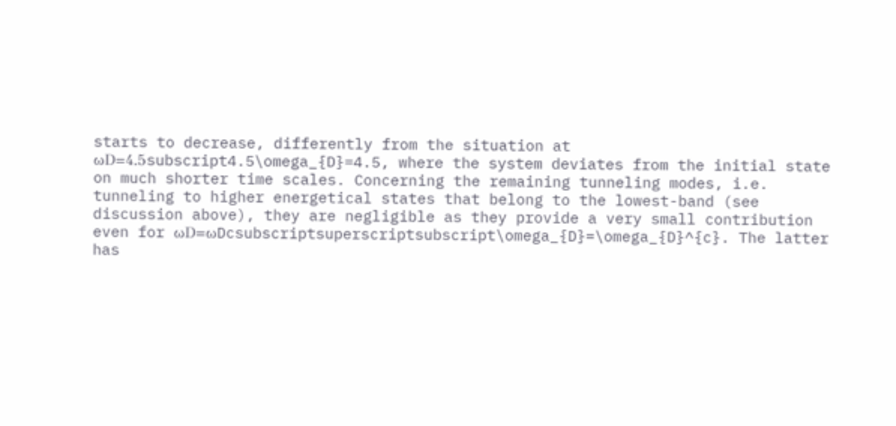starts to decrease, differently from the situation at ωD=4.5subscript4.5\omega_{D}=4.5, where the system deviates from the initial state on much shorter time scales. Concerning the remaining tunneling modes, i.e. tunneling to higher energetical states that belong to the lowest-band (see discussion above), they are negligible as they provide a very small contribution even for ωD=ωDcsubscriptsuperscriptsubscript\omega_{D}=\omega_{D}^{c}. The latter has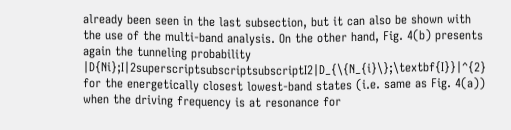already been seen in the last subsection, but it can also be shown with the use of the multi-band analysis. On the other hand, Fig. 4(b) presents again the tunneling probability |D{Ni};I|2superscriptsubscriptsubscriptI2|D_{\{N_{i}\};\textbf{I}}|^{2} for the energetically closest lowest-band states (i.e. same as Fig. 4(a)) when the driving frequency is at resonance for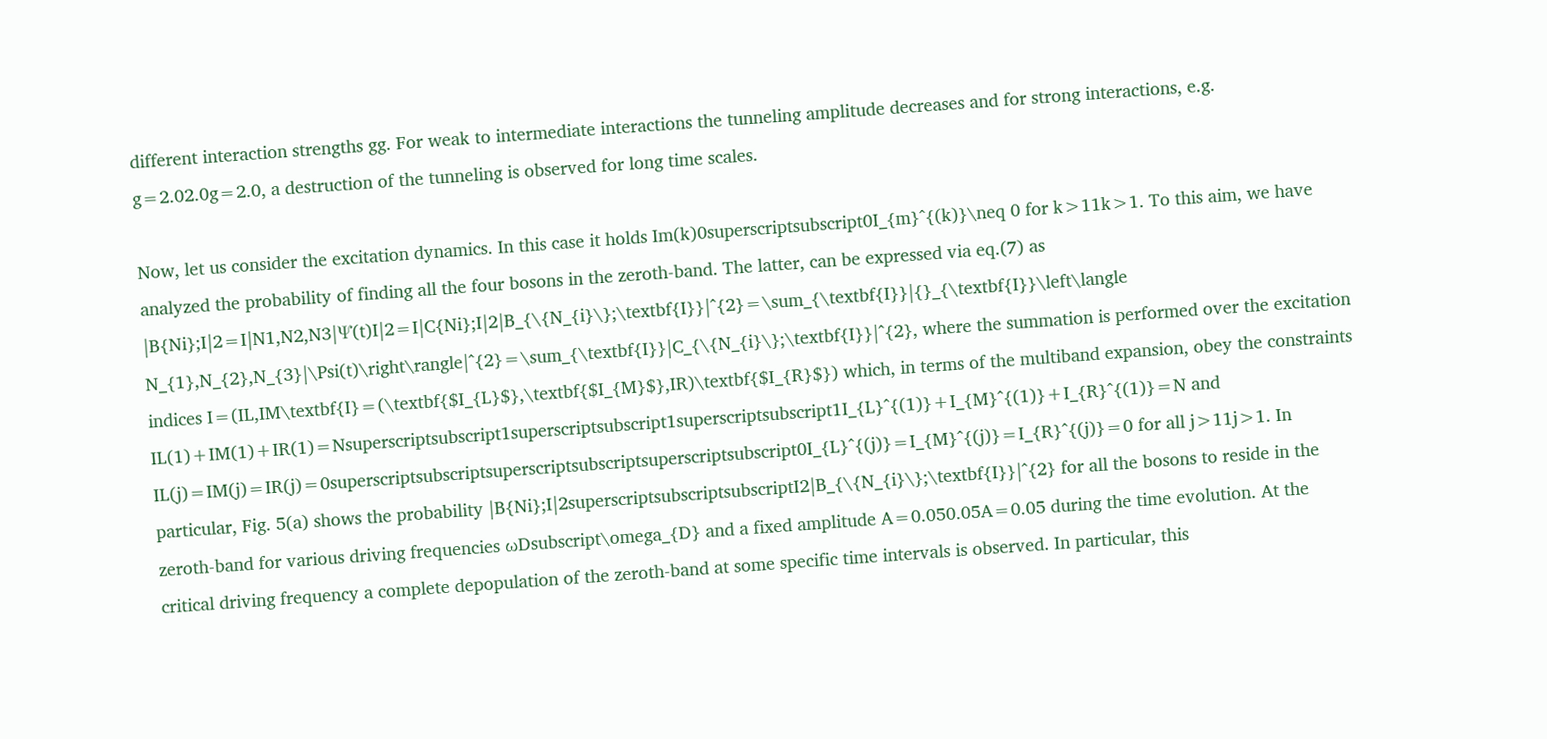different interaction strengths gg. For weak to intermediate interactions the tunneling amplitude decreases and for strong interactions, e.g. g=2.02.0g=2.0, a destruction of the tunneling is observed for long time scales.

Now, let us consider the excitation dynamics. In this case it holds Im(k)0superscriptsubscript0I_{m}^{(k)}\neq 0 for k>11k>1. To this aim, we have analyzed the probability of finding all the four bosons in the zeroth-band. The latter, can be expressed via eq.(7) as |B{Ni};I|2=I|N1,N2,N3|Ψ(t)I|2=I|C{Ni};I|2|B_{\{N_{i}\};\textbf{I}}|^{2}=\sum_{\textbf{I}}|{}_{\textbf{I}}\left\langle N_{1},N_{2},N_{3}|\Psi(t)\right\rangle|^{2}=\sum_{\textbf{I}}|C_{\{N_{i}\};\textbf{I}}|^{2}, where the summation is performed over the excitation indices I=(IL,IM\textbf{I}=(\textbf{$I_{L}$},\textbf{$I_{M}$},IR)\textbf{$I_{R}$}) which, in terms of the multiband expansion, obey the constraints IL(1)+IM(1)+IR(1)=Nsuperscriptsubscript1superscriptsubscript1superscriptsubscript1I_{L}^{(1)}+I_{M}^{(1)}+I_{R}^{(1)}=N and IL(j)=IM(j)=IR(j)=0superscriptsubscriptsuperscriptsubscriptsuperscriptsubscript0I_{L}^{(j)}=I_{M}^{(j)}=I_{R}^{(j)}=0 for all j>11j>1. In particular, Fig. 5(a) shows the probability |B{Ni};I|2superscriptsubscriptsubscriptI2|B_{\{N_{i}\};\textbf{I}}|^{2} for all the bosons to reside in the zeroth-band for various driving frequencies ωDsubscript\omega_{D} and a fixed amplitude A=0.050.05A=0.05 during the time evolution. At the critical driving frequency a complete depopulation of the zeroth-band at some specific time intervals is observed. In particular, this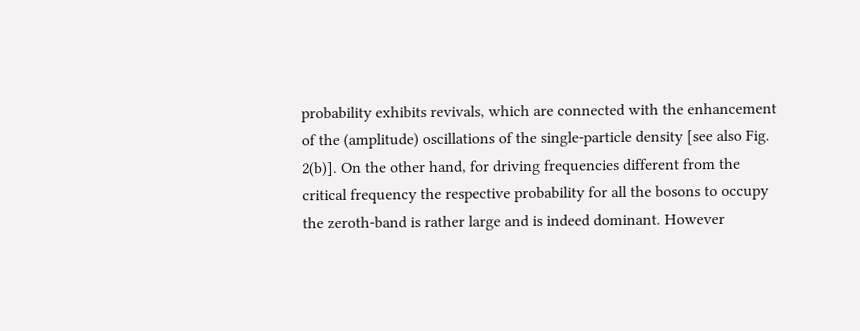probability exhibits revivals, which are connected with the enhancement of the (amplitude) oscillations of the single-particle density [see also Fig. 2(b)]. On the other hand, for driving frequencies different from the critical frequency the respective probability for all the bosons to occupy the zeroth-band is rather large and is indeed dominant. However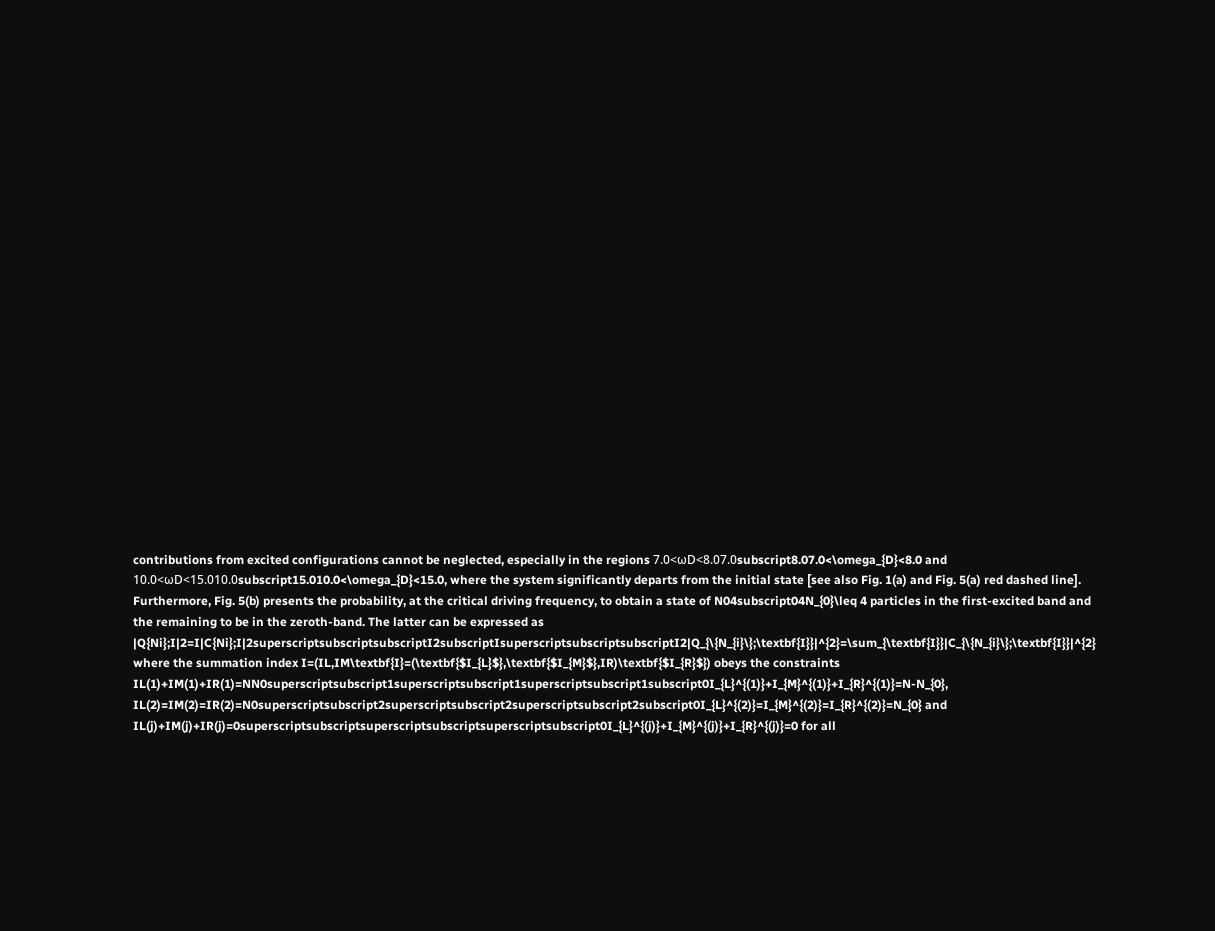contributions from excited configurations cannot be neglected, especially in the regions 7.0<ωD<8.07.0subscript8.07.0<\omega_{D}<8.0 and 10.0<ωD<15.010.0subscript15.010.0<\omega_{D}<15.0, where the system significantly departs from the initial state [see also Fig. 1(a) and Fig. 5(a) red dashed line]. Furthermore, Fig. 5(b) presents the probability, at the critical driving frequency, to obtain a state of N04subscript04N_{0}\leq 4 particles in the first-excited band and the remaining to be in the zeroth-band. The latter can be expressed as |Q{Ni};I|2=I|C{Ni};I|2superscriptsubscriptsubscriptI2subscriptIsuperscriptsubscriptsubscriptI2|Q_{\{N_{i}\};\textbf{I}}|^{2}=\sum_{\textbf{I}}|C_{\{N_{i}\};\textbf{I}}|^{2} where the summation index I=(IL,IM\textbf{I}=(\textbf{$I_{L}$},\textbf{$I_{M}$},IR)\textbf{$I_{R}$}) obeys the constraints IL(1)+IM(1)+IR(1)=NN0superscriptsubscript1superscriptsubscript1superscriptsubscript1subscript0I_{L}^{(1)}+I_{M}^{(1)}+I_{R}^{(1)}=N-N_{0}, IL(2)=IM(2)=IR(2)=N0superscriptsubscript2superscriptsubscript2superscriptsubscript2subscript0I_{L}^{(2)}=I_{M}^{(2)}=I_{R}^{(2)}=N_{0} and IL(j)+IM(j)+IR(j)=0superscriptsubscriptsuperscriptsubscriptsuperscriptsubscript0I_{L}^{(j)}+I_{M}^{(j)}+I_{R}^{(j)}=0 for all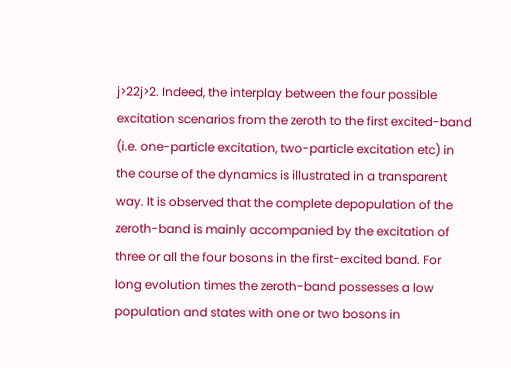j>22j>2. Indeed, the interplay between the four possible excitation scenarios from the zeroth to the first excited-band (i.e. one-particle excitation, two-particle excitation etc) in the course of the dynamics is illustrated in a transparent way. It is observed that the complete depopulation of the zeroth-band is mainly accompanied by the excitation of three or all the four bosons in the first-excited band. For long evolution times the zeroth-band possesses a low population and states with one or two bosons in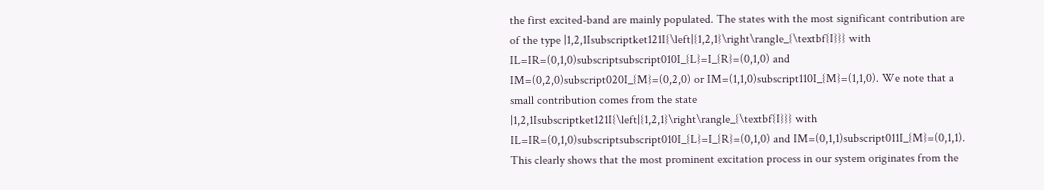the first excited-band are mainly populated. The states with the most significant contribution are of the type |1,2,1Isubscriptket121I{\left|{1,2,1}\right\rangle_{\textbf{I}}} with IL=IR=(0,1,0)subscriptsubscript010I_{L}=I_{R}=(0,1,0) and IM=(0,2,0)subscript020I_{M}=(0,2,0) or IM=(1,1,0)subscript110I_{M}=(1,1,0). We note that a small contribution comes from the state |1,2,1Isubscriptket121I{\left|{1,2,1}\right\rangle_{\textbf{I}}} with IL=IR=(0,1,0)subscriptsubscript010I_{L}=I_{R}=(0,1,0) and IM=(0,1,1)subscript011I_{M}=(0,1,1). This clearly shows that the most prominent excitation process in our system originates from the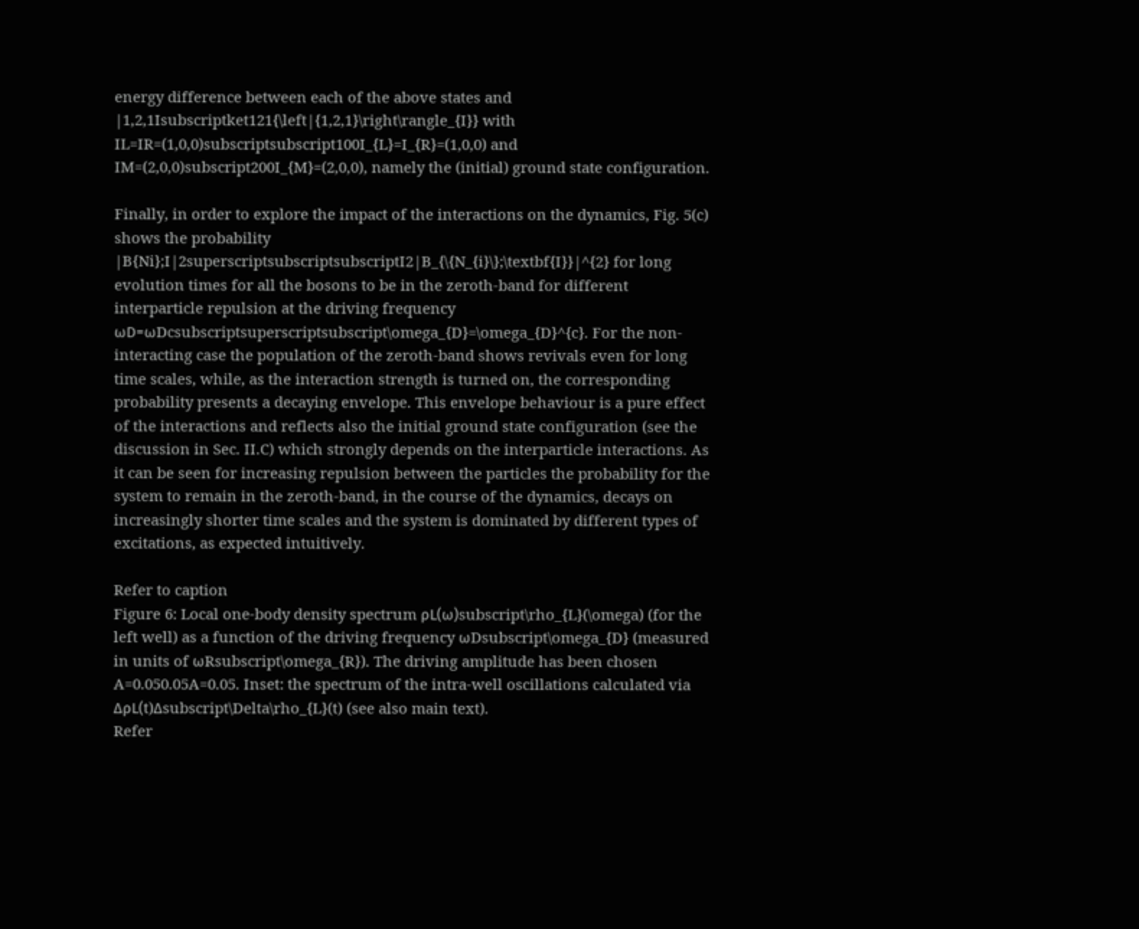energy difference between each of the above states and |1,2,1Isubscriptket121{\left|{1,2,1}\right\rangle_{I}} with IL=IR=(1,0,0)subscriptsubscript100I_{L}=I_{R}=(1,0,0) and IM=(2,0,0)subscript200I_{M}=(2,0,0), namely the (initial) ground state configuration.

Finally, in order to explore the impact of the interactions on the dynamics, Fig. 5(c) shows the probability |B{Ni};I|2superscriptsubscriptsubscriptI2|B_{\{N_{i}\};\textbf{I}}|^{2} for long evolution times for all the bosons to be in the zeroth-band for different interparticle repulsion at the driving frequency ωD=ωDcsubscriptsuperscriptsubscript\omega_{D}=\omega_{D}^{c}. For the non-interacting case the population of the zeroth-band shows revivals even for long time scales, while, as the interaction strength is turned on, the corresponding probability presents a decaying envelope. This envelope behaviour is a pure effect of the interactions and reflects also the initial ground state configuration (see the discussion in Sec. II.C) which strongly depends on the interparticle interactions. As it can be seen for increasing repulsion between the particles the probability for the system to remain in the zeroth-band, in the course of the dynamics, decays on increasingly shorter time scales and the system is dominated by different types of excitations, as expected intuitively.

Refer to caption
Figure 6: Local one-body density spectrum ρL(ω)subscript\rho_{L}(\omega) (for the left well) as a function of the driving frequency ωDsubscript\omega_{D} (measured in units of ωRsubscript\omega_{R}). The driving amplitude has been chosen A=0.050.05A=0.05. Inset: the spectrum of the intra-well oscillations calculated via ΔρL(t)Δsubscript\Delta\rho_{L}(t) (see also main text).
Refer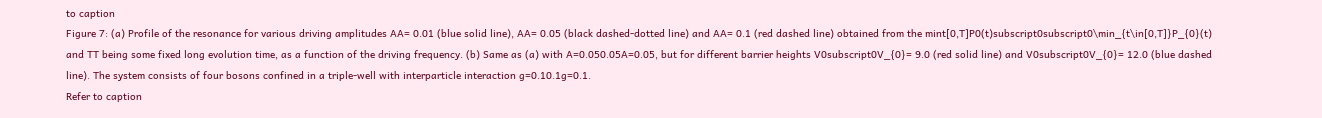to caption
Figure 7: (a) Profile of the resonance for various driving amplitudes AA= 0.01 (blue solid line), AA= 0.05 (black dashed-dotted line) and AA= 0.1 (red dashed line) obtained from the mint[0,T]P0(t)subscript0subscript0\min_{t\in[0,T]}P_{0}(t) and TT being some fixed long evolution time, as a function of the driving frequency. (b) Same as (a) with A=0.050.05A=0.05, but for different barrier heights V0subscript0V_{0}= 9.0 (red solid line) and V0subscript0V_{0}= 12.0 (blue dashed line). The system consists of four bosons confined in a triple-well with interparticle interaction g=0.10.1g=0.1.
Refer to caption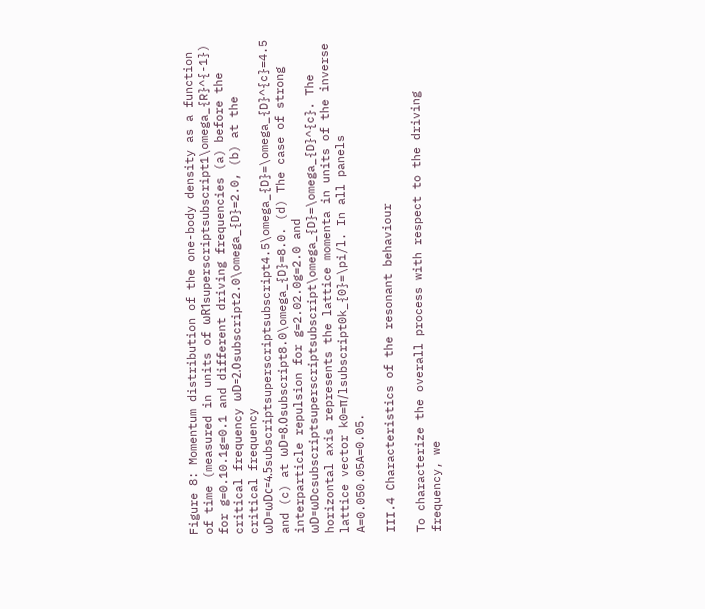Figure 8: Momentum distribution of the one-body density as a function of time (measured in units of ωR1superscriptsubscript1\omega_{R}^{-1}) for g=0.10.1g=0.1 and different driving frequencies (a) before the critical frequency ωD=2.0subscript2.0\omega_{D}=2.0, (b) at the critical frequency ωD=ωDc=4.5subscriptsuperscriptsubscript4.5\omega_{D}=\omega_{D}^{c}=4.5 and (c) at ωD=8.0subscript8.0\omega_{D}=8.0. (d) The case of strong interparticle repulsion for g=2.02.0g=2.0 and ωD=ωDcsubscriptsuperscriptsubscript\omega_{D}=\omega_{D}^{c}. The horizontal axis represents the lattice momenta in units of the inverse lattice vector k0=π/lsubscript0k_{0}=\pi/l. In all panels A=0.050.05A=0.05.

III.4 Characteristics of the resonant behaviour

To characterize the overall process with respect to the driving frequency, we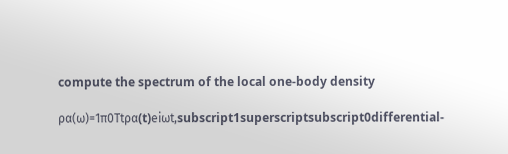compute the spectrum of the local one-body density

ρα(ω)=1π0Ttρα(t)eiωt,subscript1superscriptsubscript0differential-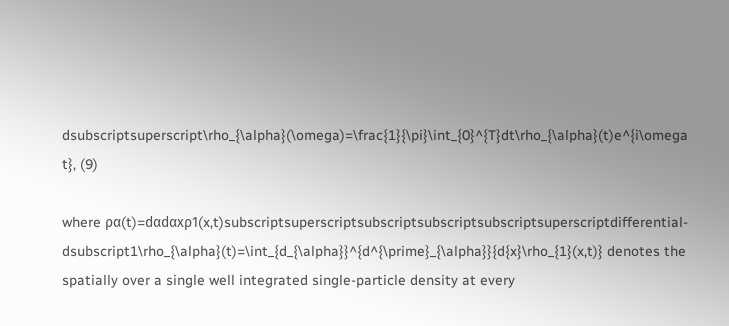dsubscriptsuperscript\rho_{\alpha}(\omega)=\frac{1}{\pi}\int_{0}^{T}dt\rho_{\alpha}(t)e^{i\omega t}, (9)

where ρα(t)=dαdαxρ1(x,t)subscriptsuperscriptsubscriptsubscriptsubscriptsuperscriptdifferential-dsubscript1\rho_{\alpha}(t)=\int_{d_{\alpha}}^{d^{\prime}_{\alpha}}{d{x}\rho_{1}(x,t)} denotes the spatially over a single well integrated single-particle density at every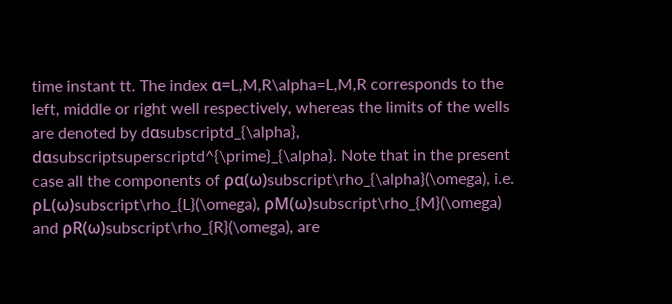time instant tt. The index α=L,M,R\alpha=L,M,R corresponds to the left, middle or right well respectively, whereas the limits of the wells are denoted by dαsubscriptd_{\alpha}, dαsubscriptsuperscriptd^{\prime}_{\alpha}. Note that in the present case all the components of ρα(ω)subscript\rho_{\alpha}(\omega), i.e. ρL(ω)subscript\rho_{L}(\omega), ρM(ω)subscript\rho_{M}(\omega) and ρR(ω)subscript\rho_{R}(\omega), are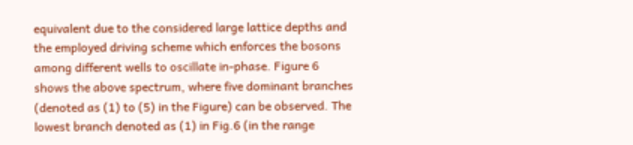equivalent due to the considered large lattice depths and the employed driving scheme which enforces the bosons among different wells to oscillate in-phase. Figure 6 shows the above spectrum, where five dominant branches (denoted as (1) to (5) in the Figure) can be observed. The lowest branch denoted as (1) in Fig.6 (in the range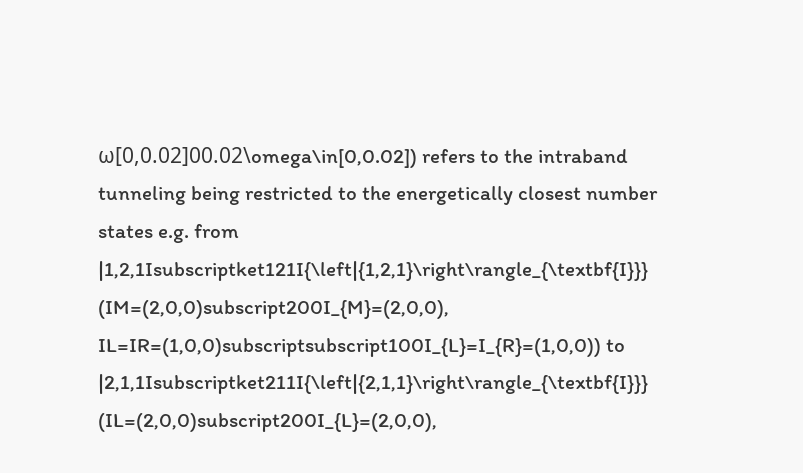ω[0,0.02]00.02\omega\in[0,0.02]) refers to the intraband tunneling being restricted to the energetically closest number states e.g. from |1,2,1Isubscriptket121I{\left|{1,2,1}\right\rangle_{\textbf{I}}} (IM=(2,0,0)subscript200I_{M}=(2,0,0), IL=IR=(1,0,0)subscriptsubscript100I_{L}=I_{R}=(1,0,0)) to |2,1,1Isubscriptket211I{\left|{2,1,1}\right\rangle_{\textbf{I}}} (IL=(2,0,0)subscript200I_{L}=(2,0,0),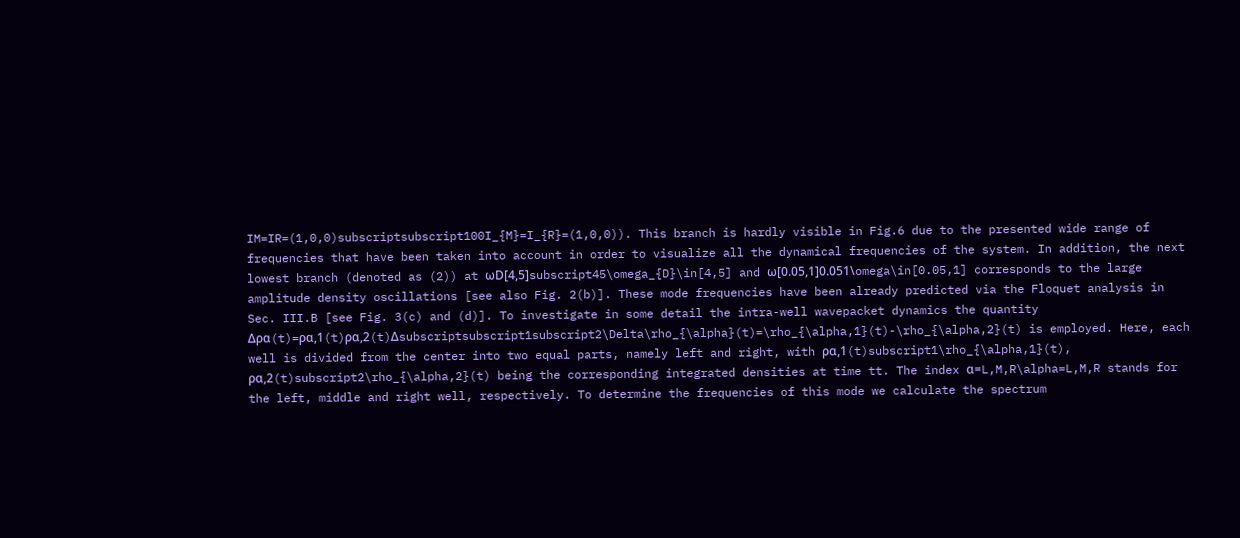IM=IR=(1,0,0)subscriptsubscript100I_{M}=I_{R}=(1,0,0)). This branch is hardly visible in Fig.6 due to the presented wide range of frequencies that have been taken into account in order to visualize all the dynamical frequencies of the system. In addition, the next lowest branch (denoted as (2)) at ωD[4,5]subscript45\omega_{D}\in[4,5] and ω[0.05,1]0.051\omega\in[0.05,1] corresponds to the large amplitude density oscillations [see also Fig. 2(b)]. These mode frequencies have been already predicted via the Floquet analysis in Sec. III.B [see Fig. 3(c) and (d)]. To investigate in some detail the intra-well wavepacket dynamics the quantity Δρα(t)=ρα,1(t)ρα,2(t)Δsubscriptsubscript1subscript2\Delta\rho_{\alpha}(t)=\rho_{\alpha,1}(t)-\rho_{\alpha,2}(t) is employed. Here, each well is divided from the center into two equal parts, namely left and right, with ρα,1(t)subscript1\rho_{\alpha,1}(t), ρα,2(t)subscript2\rho_{\alpha,2}(t) being the corresponding integrated densities at time tt. The index α=L,M,R\alpha=L,M,R stands for the left, middle and right well, respectively. To determine the frequencies of this mode we calculate the spectrum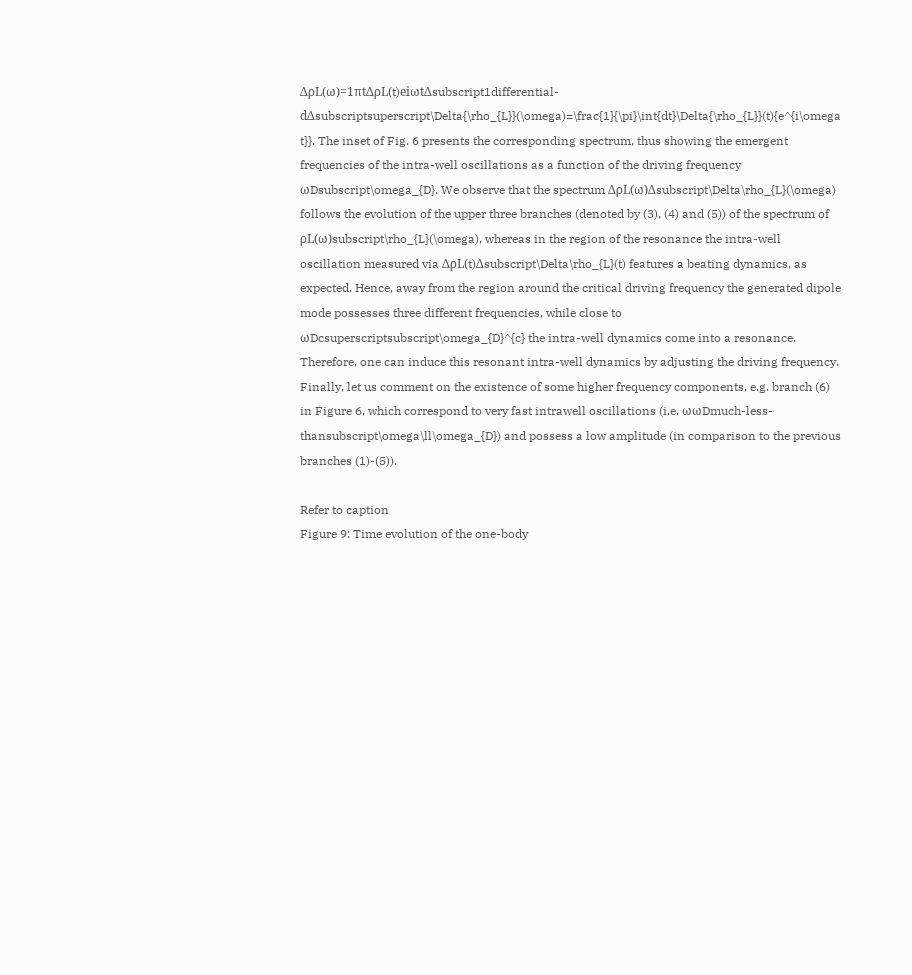ΔρL(ω)=1πtΔρL(t)eiωtΔsubscript1differential-dΔsubscriptsuperscript\Delta{\rho_{L}}(\omega)=\frac{1}{\pi}\int{dt}\Delta{\rho_{L}}(t){e^{i\omega t}}. The inset of Fig. 6 presents the corresponding spectrum, thus showing the emergent frequencies of the intra-well oscillations as a function of the driving frequency ωDsubscript\omega_{D}. We observe that the spectrum ΔρL(ω)Δsubscript\Delta\rho_{L}(\omega) follows the evolution of the upper three branches (denoted by (3), (4) and (5)) of the spectrum of ρL(ω)subscript\rho_{L}(\omega), whereas in the region of the resonance the intra-well oscillation measured via ΔρL(t)Δsubscript\Delta\rho_{L}(t) features a beating dynamics, as expected. Hence, away from the region around the critical driving frequency the generated dipole mode possesses three different frequencies, while close to ωDcsuperscriptsubscript\omega_{D}^{c} the intra-well dynamics come into a resonance. Therefore, one can induce this resonant intra-well dynamics by adjusting the driving frequency. Finally, let us comment on the existence of some higher frequency components, e.g. branch (6) in Figure 6, which correspond to very fast intrawell oscillations (i.e. ωωDmuch-less-thansubscript\omega\ll\omega_{D}) and possess a low amplitude (in comparison to the previous branches (1)-(5)).

Refer to caption
Figure 9: Time evolution of the one-body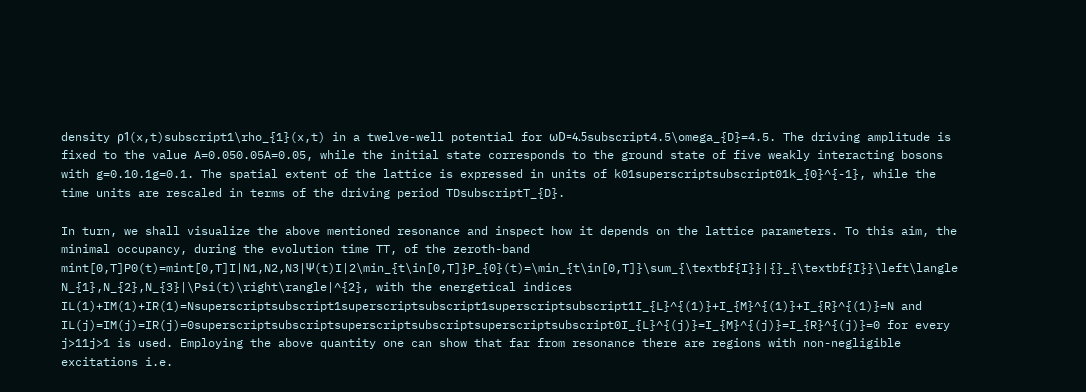density ρ1(x,t)subscript1\rho_{1}(x,t) in a twelve-well potential for ωD=4.5subscript4.5\omega_{D}=4.5. The driving amplitude is fixed to the value A=0.050.05A=0.05, while the initial state corresponds to the ground state of five weakly interacting bosons with g=0.10.1g=0.1. The spatial extent of the lattice is expressed in units of k01superscriptsubscript01k_{0}^{-1}, while the time units are rescaled in terms of the driving period TDsubscriptT_{D}.

In turn, we shall visualize the above mentioned resonance and inspect how it depends on the lattice parameters. To this aim, the minimal occupancy, during the evolution time TT, of the zeroth-band mint[0,T]P0(t)=mint[0,T]I|N1,N2,N3|Ψ(t)I|2\min_{t\in[0,T]}P_{0}(t)=\min_{t\in[0,T]}\sum_{\textbf{I}}|{}_{\textbf{I}}\left\langle N_{1},N_{2},N_{3}|\Psi(t)\right\rangle|^{2}, with the energetical indices IL(1)+IM(1)+IR(1)=Nsuperscriptsubscript1superscriptsubscript1superscriptsubscript1I_{L}^{(1)}+I_{M}^{(1)}+I_{R}^{(1)}=N and IL(j)=IM(j)=IR(j)=0superscriptsubscriptsuperscriptsubscriptsuperscriptsubscript0I_{L}^{(j)}=I_{M}^{(j)}=I_{R}^{(j)}=0 for every j>11j>1 is used. Employing the above quantity one can show that far from resonance there are regions with non-negligible excitations i.e.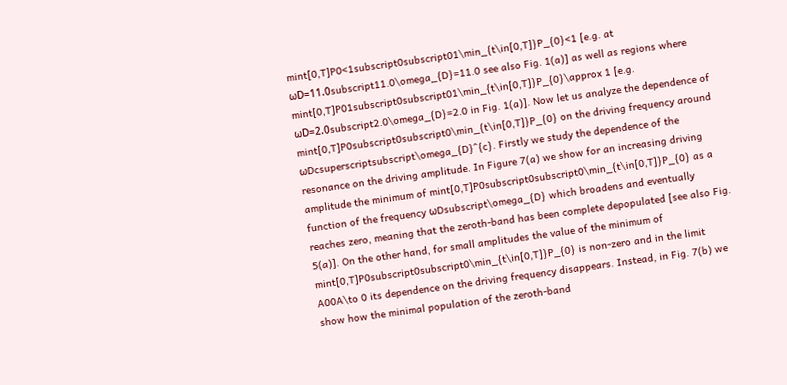mint[0,T]P0<1subscript0subscript01\min_{t\in[0,T]}P_{0}<1 [e.g. at ωD=11.0subscript11.0\omega_{D}=11.0 see also Fig. 1(a)] as well as regions where mint[0,T]P01subscript0subscript01\min_{t\in[0,T]}P_{0}\approx 1 [e.g. ωD=2.0subscript2.0\omega_{D}=2.0 in Fig. 1(a)]. Now let us analyze the dependence of mint[0,T]P0subscript0subscript0\min_{t\in[0,T]}P_{0} on the driving frequency around ωDcsuperscriptsubscript\omega_{D}^{c}. Firstly we study the dependence of the resonance on the driving amplitude. In Figure 7(a) we show for an increasing driving amplitude the minimum of mint[0,T]P0subscript0subscript0\min_{t\in[0,T]}P_{0} as a function of the frequency ωDsubscript\omega_{D} which broadens and eventually reaches zero, meaning that the zeroth-band has been complete depopulated [see also Fig. 5(a)]. On the other hand, for small amplitudes the value of the minimum of mint[0,T]P0subscript0subscript0\min_{t\in[0,T]}P_{0} is non-zero and in the limit A00A\to 0 its dependence on the driving frequency disappears. Instead, in Fig. 7(b) we show how the minimal population of the zeroth-band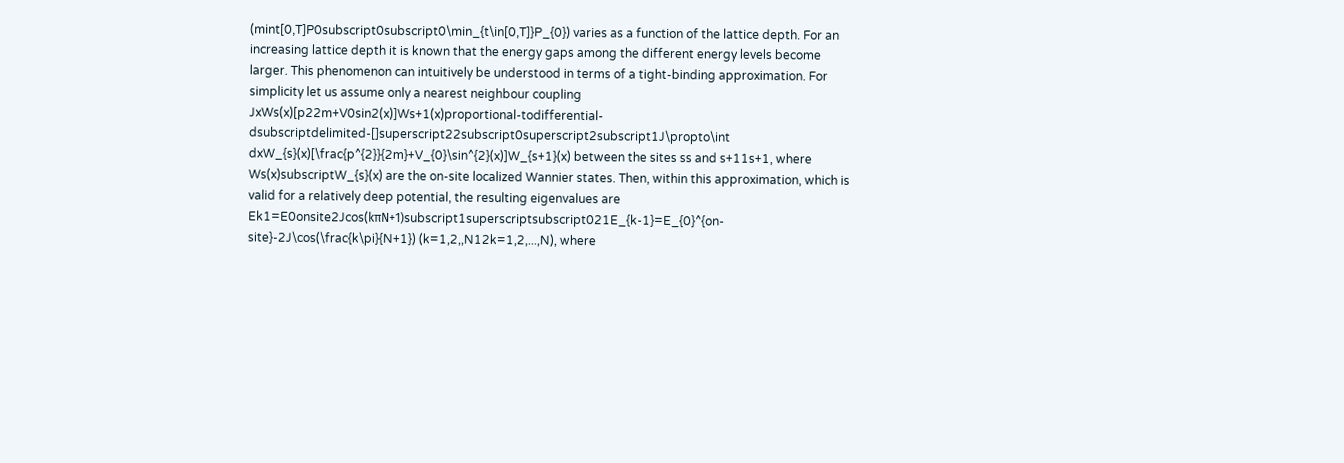(mint[0,T]P0subscript0subscript0\min_{t\in[0,T]}P_{0}) varies as a function of the lattice depth. For an increasing lattice depth it is known that the energy gaps among the different energy levels become larger. This phenomenon can intuitively be understood in terms of a tight-binding approximation. For simplicity let us assume only a nearest neighbour coupling JxWs(x)[p22m+V0sin2(x)]Ws+1(x)proportional-todifferential-dsubscriptdelimited-[]superscript22subscript0superscript2subscript1J\propto\int dxW_{s}(x)[\frac{p^{2}}{2m}+V_{0}\sin^{2}(x)]W_{s+1}(x) between the sites ss and s+11s+1, where Ws(x)subscriptW_{s}(x) are the on-site localized Wannier states. Then, within this approximation, which is valid for a relatively deep potential, the resulting eigenvalues are Ek1=E0onsite2Jcos(kπN+1)subscript1superscriptsubscript021E_{k-1}=E_{0}^{on-site}-2J\cos(\frac{k\pi}{N+1}) (k=1,2,,N12k=1,2,...,N), where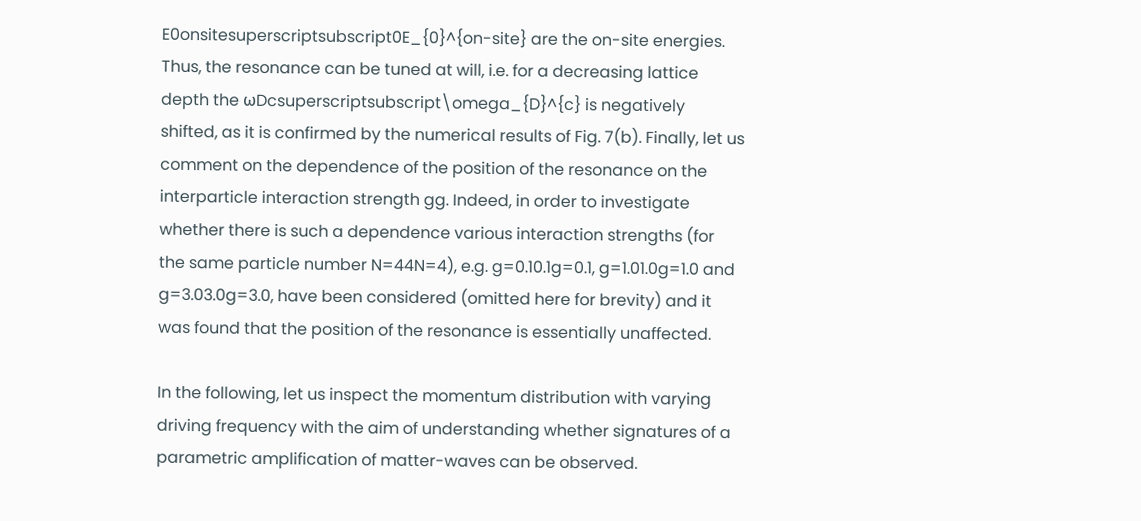E0onsitesuperscriptsubscript0E_{0}^{on-site} are the on-site energies. Thus, the resonance can be tuned at will, i.e. for a decreasing lattice depth the ωDcsuperscriptsubscript\omega_{D}^{c} is negatively shifted, as it is confirmed by the numerical results of Fig. 7(b). Finally, let us comment on the dependence of the position of the resonance on the interparticle interaction strength gg. Indeed, in order to investigate whether there is such a dependence various interaction strengths (for the same particle number N=44N=4), e.g. g=0.10.1g=0.1, g=1.01.0g=1.0 and g=3.03.0g=3.0, have been considered (omitted here for brevity) and it was found that the position of the resonance is essentially unaffected.

In the following, let us inspect the momentum distribution with varying driving frequency with the aim of understanding whether signatures of a parametric amplification of matter-waves can be observed.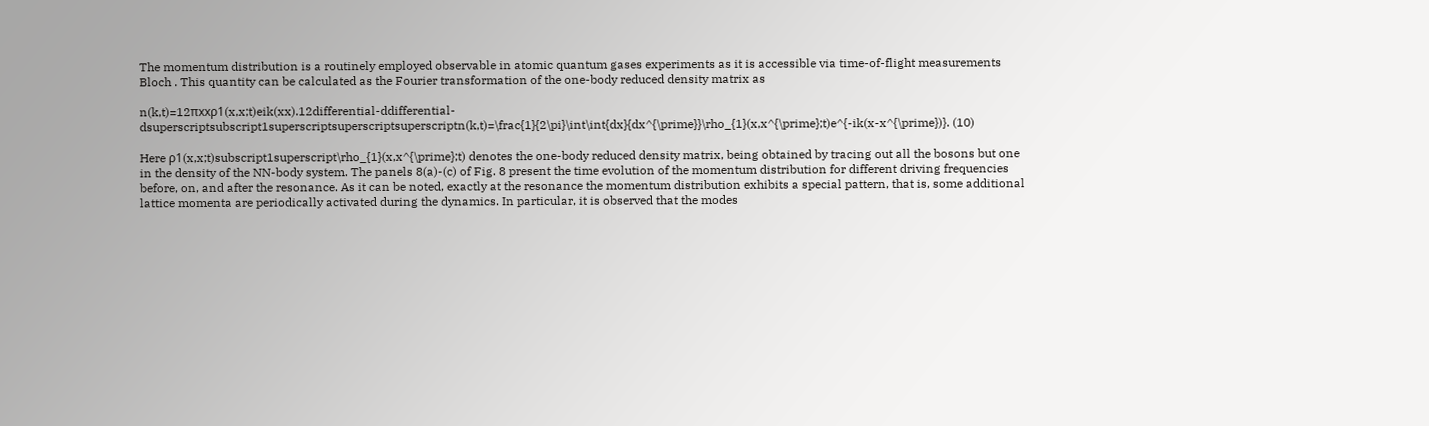The momentum distribution is a routinely employed observable in atomic quantum gases experiments as it is accessible via time-of-flight measurements Bloch . This quantity can be calculated as the Fourier transformation of the one-body reduced density matrix as

n(k,t)=12πxxρ1(x,x;t)eik(xx).12differential-ddifferential-dsuperscriptsubscript1superscriptsuperscriptsuperscriptn(k,t)=\frac{1}{2\pi}\int\int{dx}{dx^{\prime}}\rho_{1}(x,x^{\prime};t)e^{-ik(x-x^{\prime})}. (10)

Here ρ1(x,x;t)subscript1superscript\rho_{1}(x,x^{\prime};t) denotes the one-body reduced density matrix, being obtained by tracing out all the bosons but one in the density of the NN-body system. The panels 8(a)-(c) of Fig. 8 present the time evolution of the momentum distribution for different driving frequencies before, on, and after the resonance. As it can be noted, exactly at the resonance the momentum distribution exhibits a special pattern, that is, some additional lattice momenta are periodically activated during the dynamics. In particular, it is observed that the modes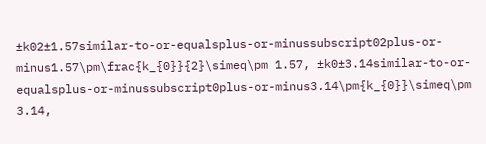±k02±1.57similar-to-or-equalsplus-or-minussubscript02plus-or-minus1.57\pm\frac{k_{0}}{2}\simeq\pm 1.57, ±k0±3.14similar-to-or-equalsplus-or-minussubscript0plus-or-minus3.14\pm{k_{0}}\simeq\pm 3.14,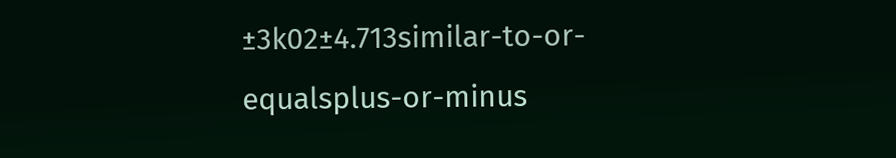±3k02±4.713similar-to-or-equalsplus-or-minus